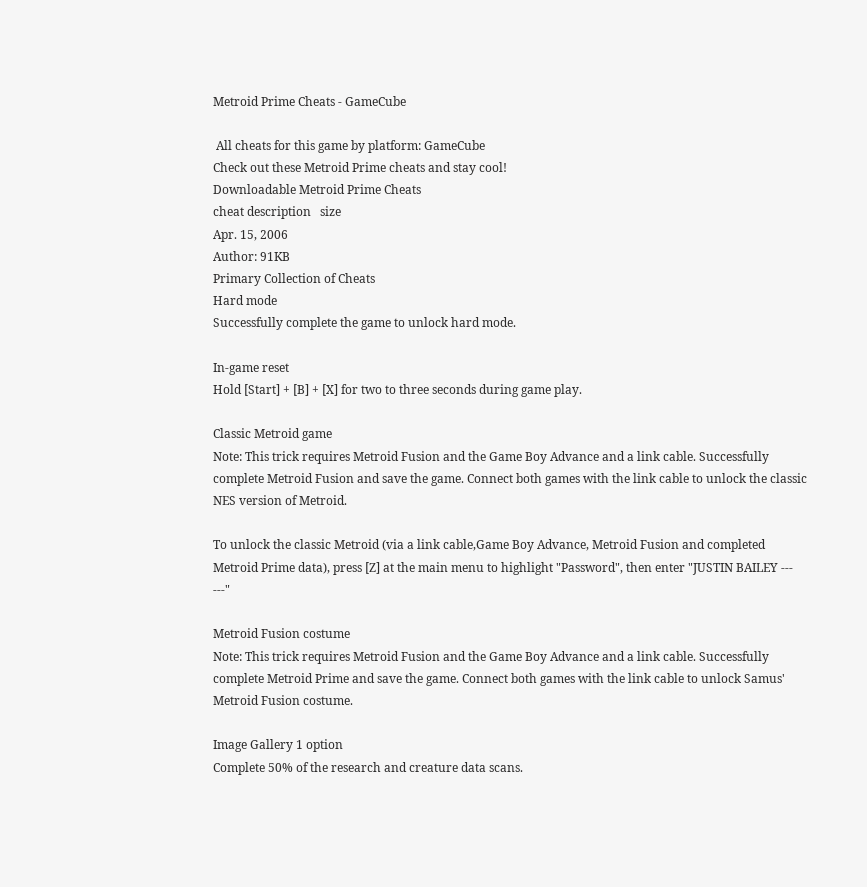Metroid Prime Cheats - GameCube

 All cheats for this game by platform: GameCube
Check out these Metroid Prime cheats and stay cool!
Downloadable Metroid Prime Cheats
cheat description   size
Apr. 15, 2006
Author: 91KB
Primary Collection of Cheats
Hard mode
Successfully complete the game to unlock hard mode.

In-game reset
Hold [Start] + [B] + [X] for two to three seconds during game play.

Classic Metroid game
Note: This trick requires Metroid Fusion and the Game Boy Advance and a link cable. Successfully complete Metroid Fusion and save the game. Connect both games with the link cable to unlock the classic NES version of Metroid.

To unlock the classic Metroid (via a link cable,Game Boy Advance, Metroid Fusion and completed Metroid Prime data), press [Z] at the main menu to highlight "Password", then enter "JUSTIN BAILEY --- ---"

Metroid Fusion costume
Note: This trick requires Metroid Fusion and the Game Boy Advance and a link cable. Successfully complete Metroid Prime and save the game. Connect both games with the link cable to unlock Samus' Metroid Fusion costume.

Image Gallery 1 option
Complete 50% of the research and creature data scans.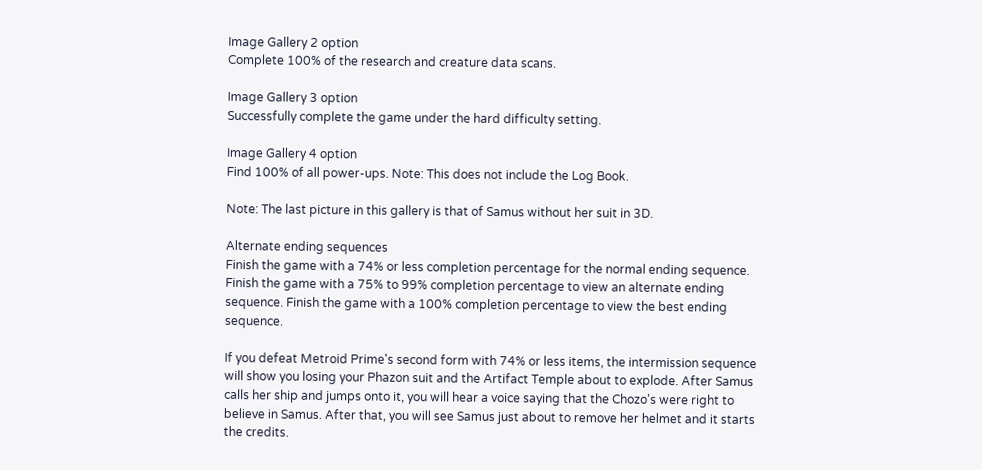Image Gallery 2 option
Complete 100% of the research and creature data scans.

Image Gallery 3 option
Successfully complete the game under the hard difficulty setting.

Image Gallery 4 option
Find 100% of all power-ups. Note: This does not include the Log Book.

Note: The last picture in this gallery is that of Samus without her suit in 3D.

Alternate ending sequences
Finish the game with a 74% or less completion percentage for the normal ending sequence. Finish the game with a 75% to 99% completion percentage to view an alternate ending sequence. Finish the game with a 100% completion percentage to view the best ending sequence.

If you defeat Metroid Prime's second form with 74% or less items, the intermission sequence will show you losing your Phazon suit and the Artifact Temple about to explode. After Samus calls her ship and jumps onto it, you will hear a voice saying that the Chozo's were right to believe in Samus. After that, you will see Samus just about to remove her helmet and it starts the credits.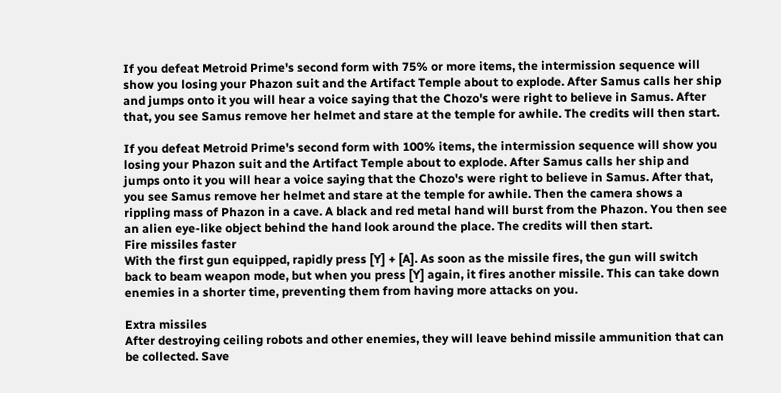If you defeat Metroid Prime's second form with 75% or more items, the intermission sequence will show you losing your Phazon suit and the Artifact Temple about to explode. After Samus calls her ship and jumps onto it you will hear a voice saying that the Chozo's were right to believe in Samus. After that, you see Samus remove her helmet and stare at the temple for awhile. The credits will then start.

If you defeat Metroid Prime's second form with 100% items, the intermission sequence will show you losing your Phazon suit and the Artifact Temple about to explode. After Samus calls her ship and jumps onto it you will hear a voice saying that the Chozo's were right to believe in Samus. After that, you see Samus remove her helmet and stare at the temple for awhile. Then the camera shows a rippling mass of Phazon in a cave. A black and red metal hand will burst from the Phazon. You then see an alien eye-like object behind the hand look around the place. The credits will then start.
Fire missiles faster
With the first gun equipped, rapidly press [Y] + [A]. As soon as the missile fires, the gun will switch back to beam weapon mode, but when you press [Y] again, it fires another missile. This can take down enemies in a shorter time, preventing them from having more attacks on you.

Extra missiles
After destroying ceiling robots and other enemies, they will leave behind missile ammunition that can be collected. Save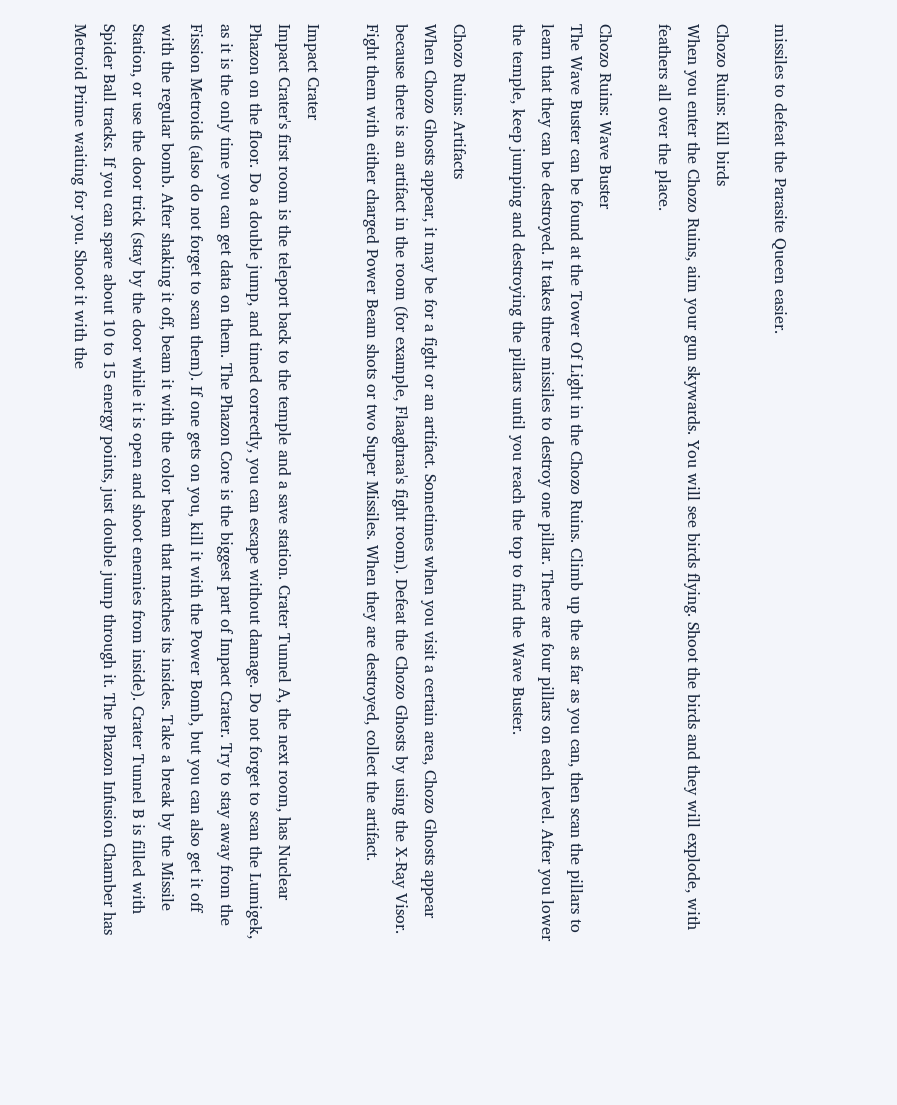missiles to defeat the Parasite Queen easier.

Chozo Ruins: Kill birds
When you enter the Chozo Ruins, aim your gun skywards. You will see birds flying. Shoot the birds and they will explode, with feathers all over the place.

Chozo Ruins: Wave Buster
The Wave Buster can be found at the Tower Of Light in the Chozo Ruins. Climb up the as far as you can, then scan the pillars to learn that they can be destroyed. It takes three missiles to destroy one pillar. There are four pillars on each level. After you lower the temple, keep jumping and destroying the pillars until you reach the top to find the Wave Buster.

Chozo Ruins: Artifacts
When Chozo Ghosts appear, it may be for a fight or an artifact. Sometimes when you visit a certain area, Chozo Ghosts appear because there is an artifact in the room (for example, Flaaghraa's fight room). Defeat the Chozo Ghosts by using the X-Ray Visor. Fight them with either charged Power Beam shots or two Super Missiles. When they are destroyed, collect the artifact.

Impact Crater
Impact Crater's first room is the teleport back to the temple and a save station. Crater Tunnel A, the next room, has Nuclear Phazon on the floor. Do a double jump, and timed correctly, you can escape without damage. Do not forget to scan the Lumigek, as it is the only time you can get data on them. The Phazon Core is the biggest part of Impact Crater. Try to stay away from the Fission Metroids (also do not forget to scan them). If one gets on you, kill it with the Power Bomb, but you can also get it off with the regular bomb. After shaking it off, beam it with the color beam that matches its insides. Take a break by the Missile Station, or use the door trick (stay by the door while it is open and shoot enemies from inside). Crater Tunnel B is filled with Spider Ball tracks. If you can spare about 10 to 15 energy points, just double jump through it. The Phazon Infusion Chamber has Metroid Prime waiting for you. Shoot it with the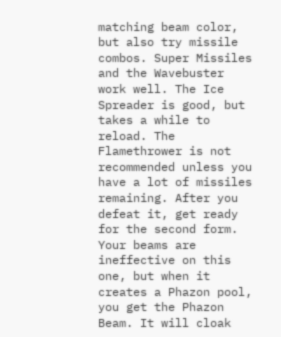matching beam color, but also try missile combos. Super Missiles and the Wavebuster work well. The Ice Spreader is good, but takes a while to reload. The Flamethrower is not recommended unless you have a lot of missiles remaining. After you defeat it, get ready for the second form. Your beams are ineffective on this one, but when it creates a Phazon pool, you get the Phazon Beam. It will cloak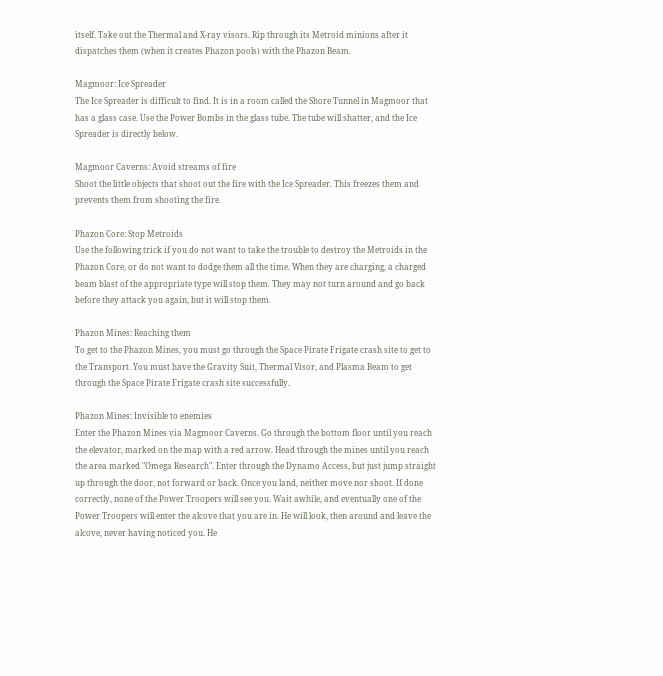itself. Take out the Thermal and X-ray visors. Rip through its Metroid minions after it dispatches them (when it creates Phazon pools) with the Phazon Beam.

Magmoor: Ice Spreader
The Ice Spreader is difficult to find. It is in a room called the Shore Tunnel in Magmoor that has a glass case. Use the Power Bombs in the glass tube. The tube will shatter, and the Ice Spreader is directly below.

Magmoor Caverns: Avoid streams of fire
Shoot the little objects that shoot out the fire with the Ice Spreader. This freezes them and prevents them from shooting the fire.

Phazon Core: Stop Metroids
Use the following trick if you do not want to take the trouble to destroy the Metroids in the Phazon Core, or do not want to dodge them all the time. When they are charging, a charged beam blast of the appropriate type will stop them. They may not turn around and go back before they attack you again, but it will stop them.

Phazon Mines: Reaching them
To get to the Phazon Mines, you must go through the Space Pirate Frigate crash site to get to the Transport. You must have the Gravity Suit, Thermal Visor, and Plasma Beam to get through the Space Pirate Frigate crash site successfully.

Phazon Mines: Invisible to enemies
Enter the Phazon Mines via Magmoor Caverns. Go through the bottom floor until you reach the elevator, marked on the map with a red arrow. Head through the mines until you reach the area marked "Omega Research". Enter through the Dynamo Access, but just jump straight up through the door, not forward or back. Once you land, neither move nor shoot. If done correctly, none of the Power Troopers will see you. Wait awhile, and eventually one of the Power Troopers will enter the alcove that you are in. He will look, then around and leave the alcove, never having noticed you. He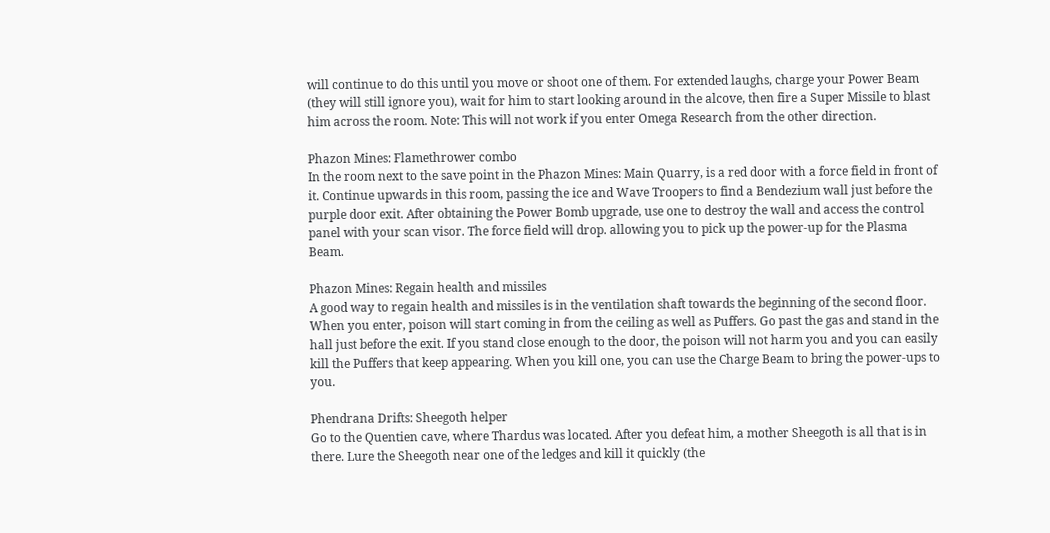will continue to do this until you move or shoot one of them. For extended laughs, charge your Power Beam (they will still ignore you), wait for him to start looking around in the alcove, then fire a Super Missile to blast him across the room. Note: This will not work if you enter Omega Research from the other direction.

Phazon Mines: Flamethrower combo
In the room next to the save point in the Phazon Mines: Main Quarry, is a red door with a force field in front of it. Continue upwards in this room, passing the ice and Wave Troopers to find a Bendezium wall just before the purple door exit. After obtaining the Power Bomb upgrade, use one to destroy the wall and access the control panel with your scan visor. The force field will drop. allowing you to pick up the power-up for the Plasma Beam.

Phazon Mines: Regain health and missiles
A good way to regain health and missiles is in the ventilation shaft towards the beginning of the second floor. When you enter, poison will start coming in from the ceiling as well as Puffers. Go past the gas and stand in the hall just before the exit. If you stand close enough to the door, the poison will not harm you and you can easily kill the Puffers that keep appearing. When you kill one, you can use the Charge Beam to bring the power-ups to you.

Phendrana Drifts: Sheegoth helper
Go to the Quentien cave, where Thardus was located. After you defeat him, a mother Sheegoth is all that is in there. Lure the Sheegoth near one of the ledges and kill it quickly (the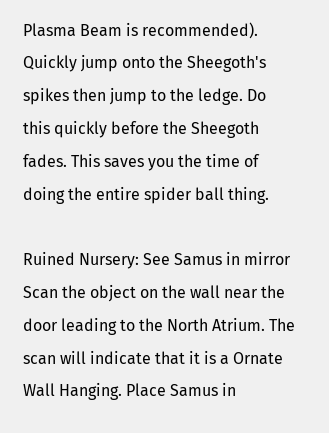Plasma Beam is recommended). Quickly jump onto the Sheegoth's spikes then jump to the ledge. Do this quickly before the Sheegoth fades. This saves you the time of doing the entire spider ball thing.

Ruined Nursery: See Samus in mirror
Scan the object on the wall near the door leading to the North Atrium. The scan will indicate that it is a Ornate Wall Hanging. Place Samus in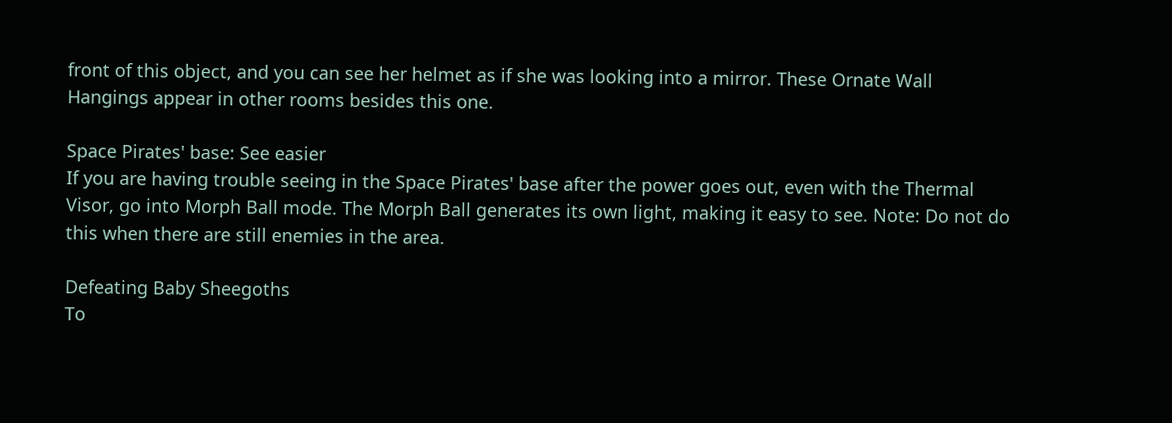front of this object, and you can see her helmet as if she was looking into a mirror. These Ornate Wall Hangings appear in other rooms besides this one.

Space Pirates' base: See easier
If you are having trouble seeing in the Space Pirates' base after the power goes out, even with the Thermal Visor, go into Morph Ball mode. The Morph Ball generates its own light, making it easy to see. Note: Do not do this when there are still enemies in the area.

Defeating Baby Sheegoths
To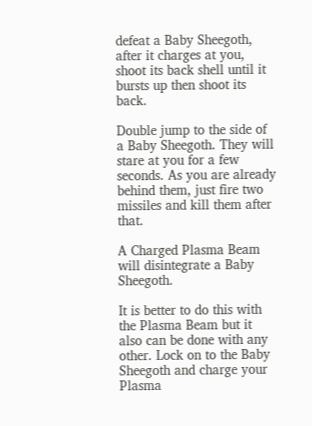defeat a Baby Sheegoth, after it charges at you, shoot its back shell until it bursts up then shoot its back.

Double jump to the side of a Baby Sheegoth. They will stare at you for a few seconds. As you are already behind them, just fire two missiles and kill them after that.

A Charged Plasma Beam will disintegrate a Baby Sheegoth.

It is better to do this with the Plasma Beam but it also can be done with any other. Lock on to the Baby Sheegoth and charge your Plasma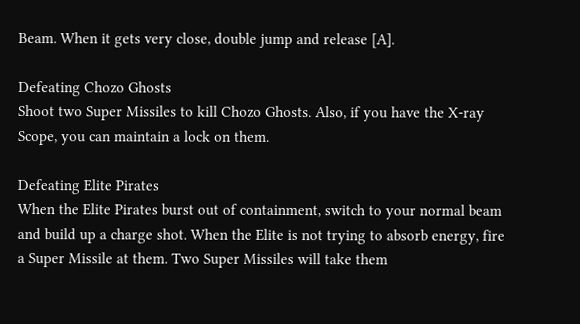Beam. When it gets very close, double jump and release [A].

Defeating Chozo Ghosts
Shoot two Super Missiles to kill Chozo Ghosts. Also, if you have the X-ray Scope, you can maintain a lock on them.

Defeating Elite Pirates
When the Elite Pirates burst out of containment, switch to your normal beam and build up a charge shot. When the Elite is not trying to absorb energy, fire a Super Missile at them. Two Super Missiles will take them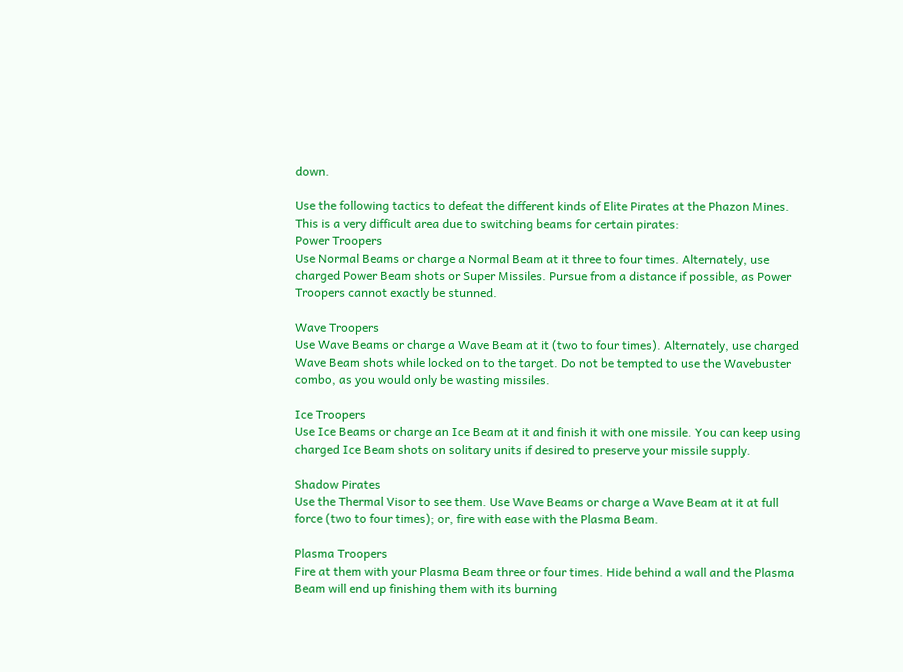down.

Use the following tactics to defeat the different kinds of Elite Pirates at the Phazon Mines. This is a very difficult area due to switching beams for certain pirates:
Power Troopers
Use Normal Beams or charge a Normal Beam at it three to four times. Alternately, use charged Power Beam shots or Super Missiles. Pursue from a distance if possible, as Power Troopers cannot exactly be stunned.

Wave Troopers
Use Wave Beams or charge a Wave Beam at it (two to four times). Alternately, use charged Wave Beam shots while locked on to the target. Do not be tempted to use the Wavebuster combo, as you would only be wasting missiles.

Ice Troopers
Use Ice Beams or charge an Ice Beam at it and finish it with one missile. You can keep using charged Ice Beam shots on solitary units if desired to preserve your missile supply.

Shadow Pirates
Use the Thermal Visor to see them. Use Wave Beams or charge a Wave Beam at it at full force (two to four times); or, fire with ease with the Plasma Beam.

Plasma Troopers
Fire at them with your Plasma Beam three or four times. Hide behind a wall and the Plasma Beam will end up finishing them with its burning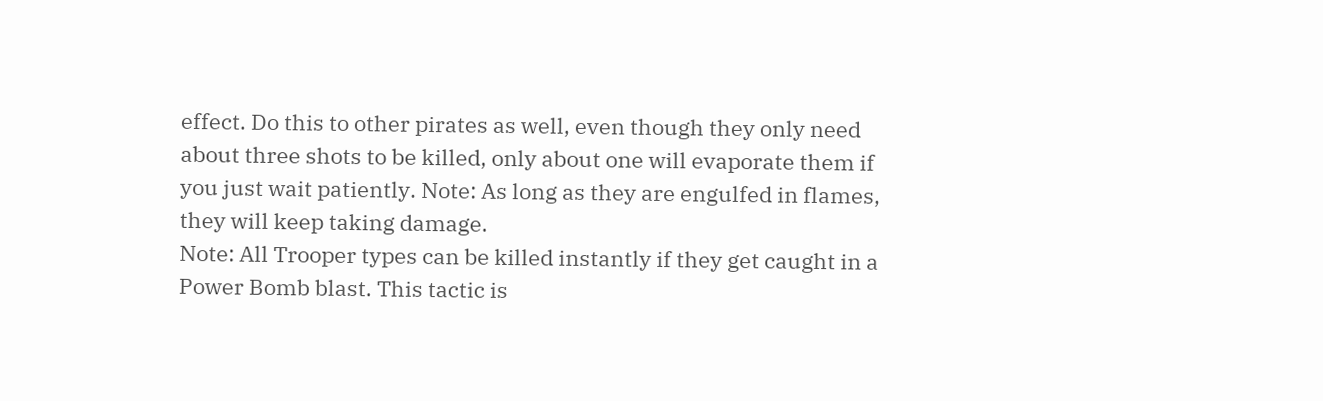effect. Do this to other pirates as well, even though they only need about three shots to be killed, only about one will evaporate them if you just wait patiently. Note: As long as they are engulfed in flames, they will keep taking damage.
Note: All Trooper types can be killed instantly if they get caught in a Power Bomb blast. This tactic is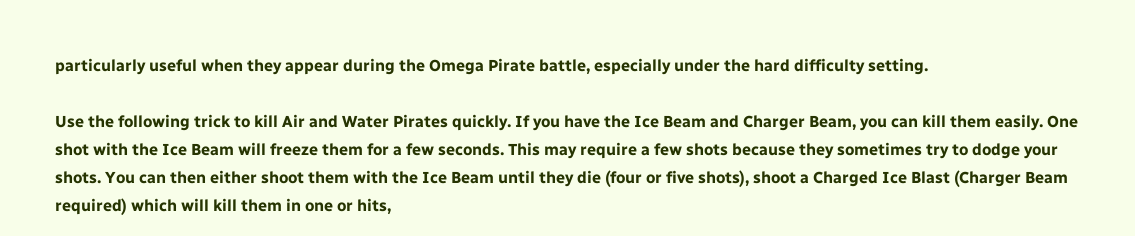particularly useful when they appear during the Omega Pirate battle, especially under the hard difficulty setting.

Use the following trick to kill Air and Water Pirates quickly. If you have the Ice Beam and Charger Beam, you can kill them easily. One shot with the Ice Beam will freeze them for a few seconds. This may require a few shots because they sometimes try to dodge your shots. You can then either shoot them with the Ice Beam until they die (four or five shots), shoot a Charged Ice Blast (Charger Beam required) which will kill them in one or hits,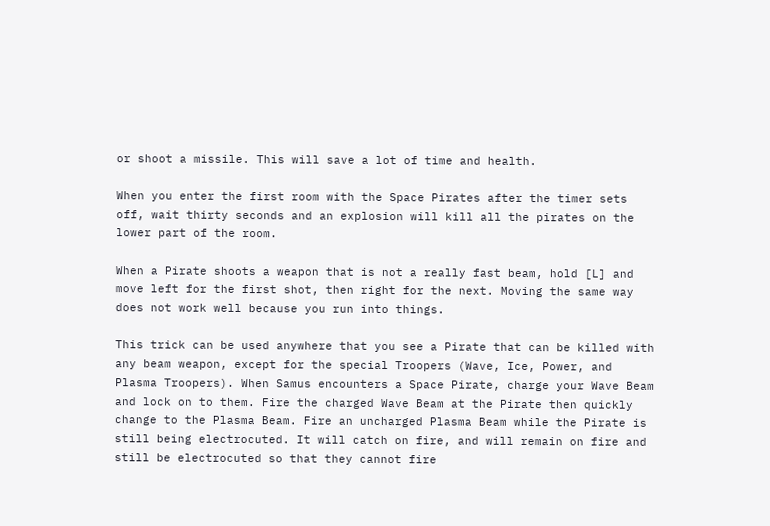or shoot a missile. This will save a lot of time and health.

When you enter the first room with the Space Pirates after the timer sets off, wait thirty seconds and an explosion will kill all the pirates on the lower part of the room.

When a Pirate shoots a weapon that is not a really fast beam, hold [L] and move left for the first shot, then right for the next. Moving the same way does not work well because you run into things.

This trick can be used anywhere that you see a Pirate that can be killed with any beam weapon, except for the special Troopers (Wave, Ice, Power, and Plasma Troopers). When Samus encounters a Space Pirate, charge your Wave Beam and lock on to them. Fire the charged Wave Beam at the Pirate then quickly change to the Plasma Beam. Fire an uncharged Plasma Beam while the Pirate is still being electrocuted. It will catch on fire, and will remain on fire and still be electrocuted so that they cannot fire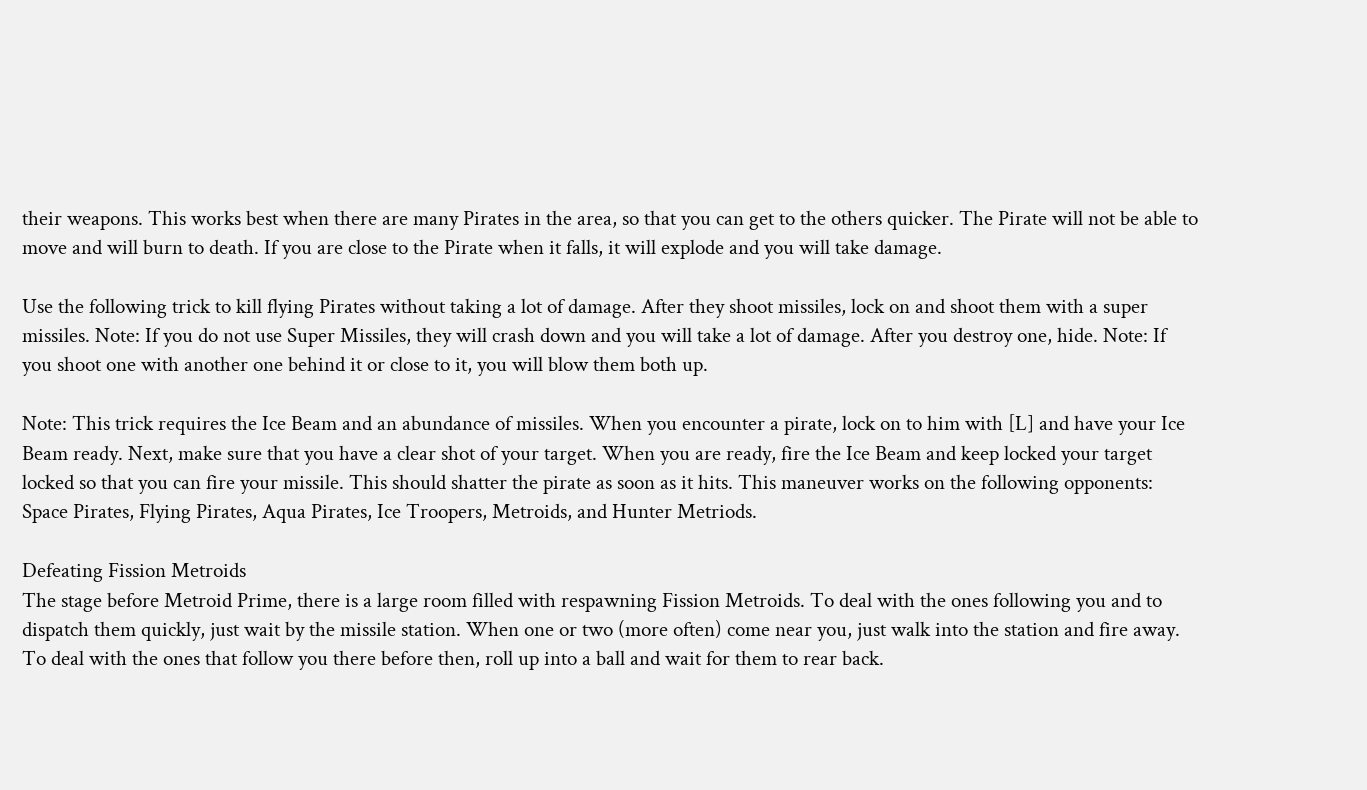their weapons. This works best when there are many Pirates in the area, so that you can get to the others quicker. The Pirate will not be able to move and will burn to death. If you are close to the Pirate when it falls, it will explode and you will take damage.

Use the following trick to kill flying Pirates without taking a lot of damage. After they shoot missiles, lock on and shoot them with a super missiles. Note: If you do not use Super Missiles, they will crash down and you will take a lot of damage. After you destroy one, hide. Note: If you shoot one with another one behind it or close to it, you will blow them both up.

Note: This trick requires the Ice Beam and an abundance of missiles. When you encounter a pirate, lock on to him with [L] and have your Ice Beam ready. Next, make sure that you have a clear shot of your target. When you are ready, fire the Ice Beam and keep locked your target locked so that you can fire your missile. This should shatter the pirate as soon as it hits. This maneuver works on the following opponents: Space Pirates, Flying Pirates, Aqua Pirates, Ice Troopers, Metroids, and Hunter Metriods.

Defeating Fission Metroids
The stage before Metroid Prime, there is a large room filled with respawning Fission Metroids. To deal with the ones following you and to dispatch them quickly, just wait by the missile station. When one or two (more often) come near you, just walk into the station and fire away. To deal with the ones that follow you there before then, roll up into a ball and wait for them to rear back.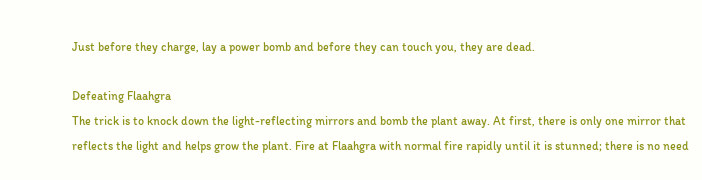Just before they charge, lay a power bomb and before they can touch you, they are dead.

Defeating Flaahgra
The trick is to knock down the light-reflecting mirrors and bomb the plant away. At first, there is only one mirror that reflects the light and helps grow the plant. Fire at Flaahgra with normal fire rapidly until it is stunned; there is no need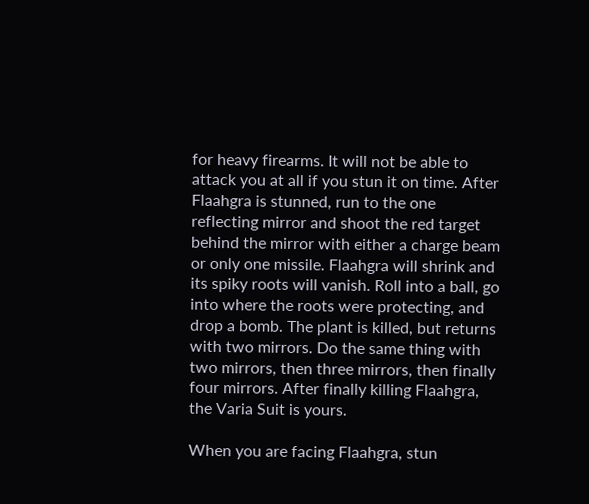for heavy firearms. It will not be able to attack you at all if you stun it on time. After Flaahgra is stunned, run to the one reflecting mirror and shoot the red target behind the mirror with either a charge beam or only one missile. Flaahgra will shrink and its spiky roots will vanish. Roll into a ball, go into where the roots were protecting, and drop a bomb. The plant is killed, but returns with two mirrors. Do the same thing with two mirrors, then three mirrors, then finally four mirrors. After finally killing Flaahgra, the Varia Suit is yours.

When you are facing Flaahgra, stun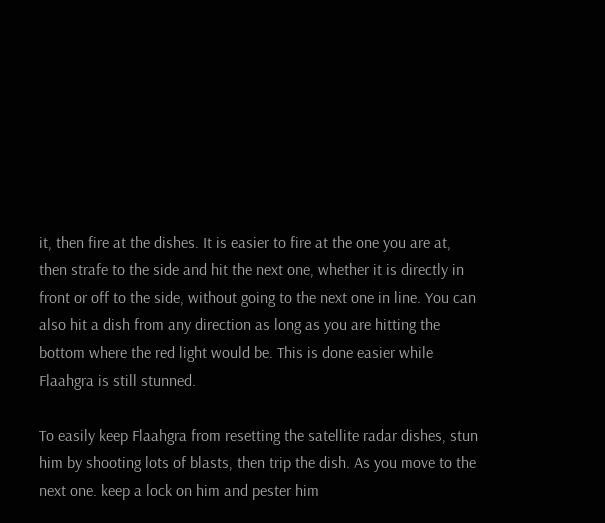it, then fire at the dishes. It is easier to fire at the one you are at, then strafe to the side and hit the next one, whether it is directly in front or off to the side, without going to the next one in line. You can also hit a dish from any direction as long as you are hitting the bottom where the red light would be. This is done easier while Flaahgra is still stunned.

To easily keep Flaahgra from resetting the satellite radar dishes, stun him by shooting lots of blasts, then trip the dish. As you move to the next one. keep a lock on him and pester him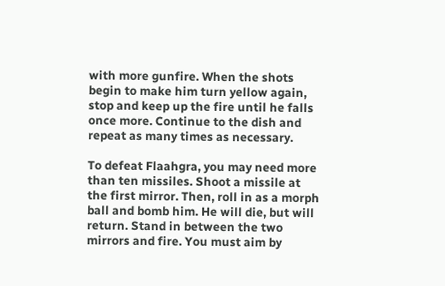with more gunfire. When the shots begin to make him turn yellow again, stop and keep up the fire until he falls once more. Continue to the dish and repeat as many times as necessary.

To defeat Flaahgra, you may need more than ten missiles. Shoot a missile at the first mirror. Then, roll in as a morph ball and bomb him. He will die, but will return. Stand in between the two mirrors and fire. You must aim by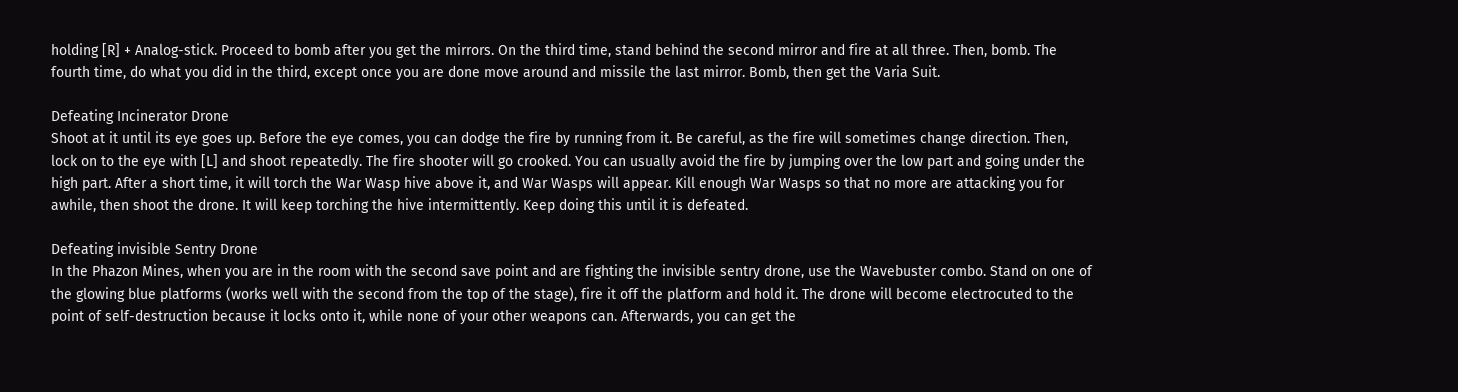holding [R] + Analog-stick. Proceed to bomb after you get the mirrors. On the third time, stand behind the second mirror and fire at all three. Then, bomb. The fourth time, do what you did in the third, except once you are done move around and missile the last mirror. Bomb, then get the Varia Suit.

Defeating Incinerator Drone
Shoot at it until its eye goes up. Before the eye comes, you can dodge the fire by running from it. Be careful, as the fire will sometimes change direction. Then, lock on to the eye with [L] and shoot repeatedly. The fire shooter will go crooked. You can usually avoid the fire by jumping over the low part and going under the high part. After a short time, it will torch the War Wasp hive above it, and War Wasps will appear. Kill enough War Wasps so that no more are attacking you for awhile, then shoot the drone. It will keep torching the hive intermittently. Keep doing this until it is defeated.

Defeating invisible Sentry Drone
In the Phazon Mines, when you are in the room with the second save point and are fighting the invisible sentry drone, use the Wavebuster combo. Stand on one of the glowing blue platforms (works well with the second from the top of the stage), fire it off the platform and hold it. The drone will become electrocuted to the point of self-destruction because it locks onto it, while none of your other weapons can. Afterwards, you can get the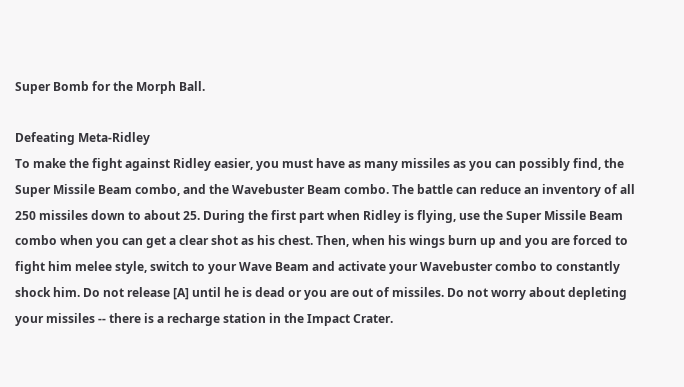Super Bomb for the Morph Ball.

Defeating Meta-Ridley
To make the fight against Ridley easier, you must have as many missiles as you can possibly find, the Super Missile Beam combo, and the Wavebuster Beam combo. The battle can reduce an inventory of all 250 missiles down to about 25. During the first part when Ridley is flying, use the Super Missile Beam combo when you can get a clear shot as his chest. Then, when his wings burn up and you are forced to fight him melee style, switch to your Wave Beam and activate your Wavebuster combo to constantly shock him. Do not release [A] until he is dead or you are out of missiles. Do not worry about depleting your missiles -- there is a recharge station in the Impact Crater.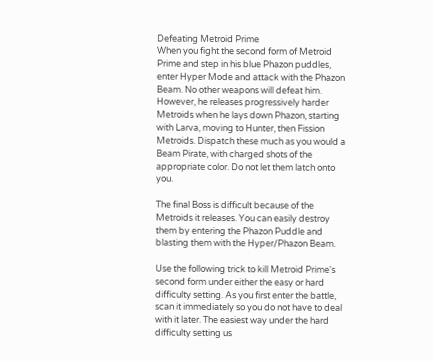Defeating Metroid Prime
When you fight the second form of Metroid Prime and step in his blue Phazon puddles, enter Hyper Mode and attack with the Phazon Beam. No other weapons will defeat him. However, he releases progressively harder Metroids when he lays down Phazon, starting with Larva, moving to Hunter, then Fission Metroids. Dispatch these much as you would a Beam Pirate, with charged shots of the appropriate color. Do not let them latch onto you.

The final Boss is difficult because of the Metroids it releases. You can easily destroy them by entering the Phazon Puddle and blasting them with the Hyper/Phazon Beam.

Use the following trick to kill Metroid Prime's second form under either the easy or hard difficulty setting. As you first enter the battle, scan it immediately so you do not have to deal with it later. The easiest way under the hard difficulty setting us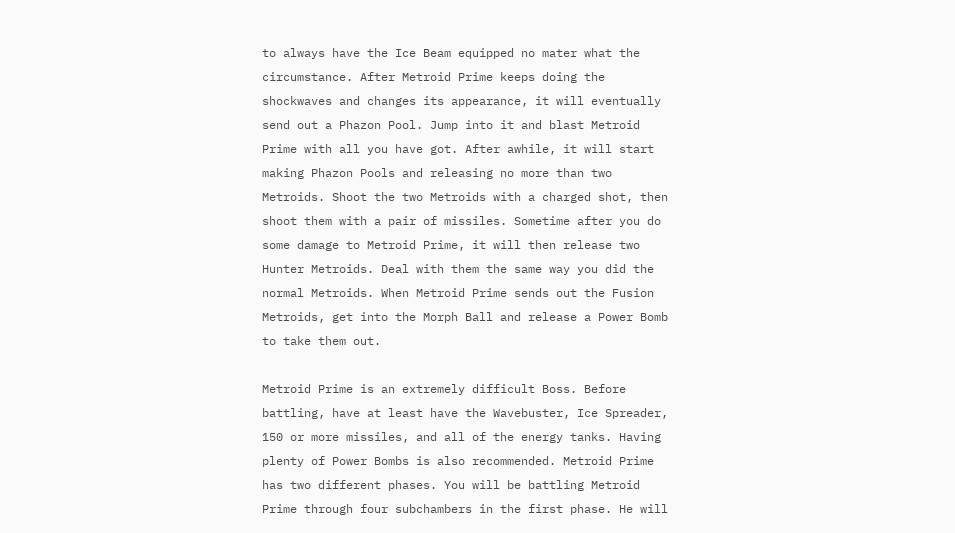to always have the Ice Beam equipped no mater what the circumstance. After Metroid Prime keeps doing the shockwaves and changes its appearance, it will eventually send out a Phazon Pool. Jump into it and blast Metroid Prime with all you have got. After awhile, it will start making Phazon Pools and releasing no more than two Metroids. Shoot the two Metroids with a charged shot, then shoot them with a pair of missiles. Sometime after you do some damage to Metroid Prime, it will then release two Hunter Metroids. Deal with them the same way you did the normal Metroids. When Metroid Prime sends out the Fusion Metroids, get into the Morph Ball and release a Power Bomb to take them out.

Metroid Prime is an extremely difficult Boss. Before battling, have at least have the Wavebuster, Ice Spreader, 150 or more missiles, and all of the energy tanks. Having plenty of Power Bombs is also recommended. Metroid Prime has two different phases. You will be battling Metroid Prime through four subchambers in the first phase. He will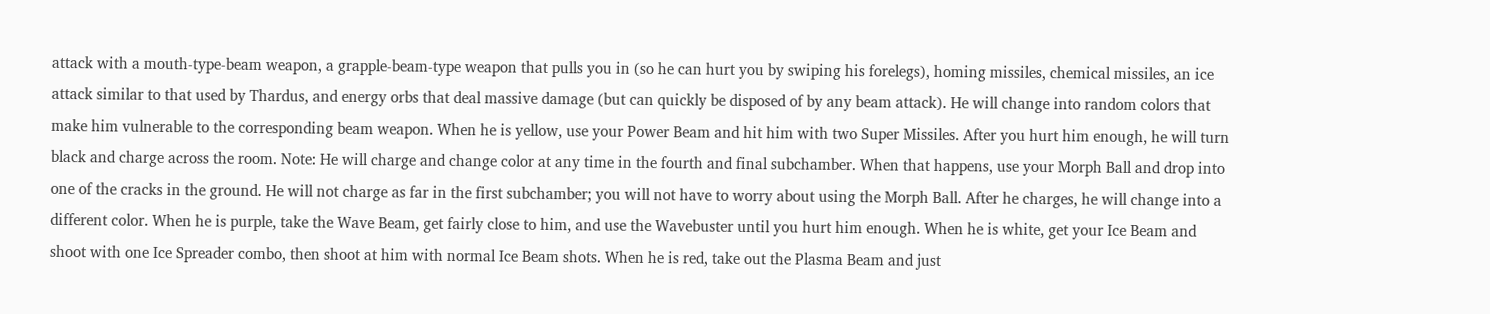attack with a mouth-type-beam weapon, a grapple-beam-type weapon that pulls you in (so he can hurt you by swiping his forelegs), homing missiles, chemical missiles, an ice attack similar to that used by Thardus, and energy orbs that deal massive damage (but can quickly be disposed of by any beam attack). He will change into random colors that make him vulnerable to the corresponding beam weapon. When he is yellow, use your Power Beam and hit him with two Super Missiles. After you hurt him enough, he will turn black and charge across the room. Note: He will charge and change color at any time in the fourth and final subchamber. When that happens, use your Morph Ball and drop into one of the cracks in the ground. He will not charge as far in the first subchamber; you will not have to worry about using the Morph Ball. After he charges, he will change into a different color. When he is purple, take the Wave Beam, get fairly close to him, and use the Wavebuster until you hurt him enough. When he is white, get your Ice Beam and shoot with one Ice Spreader combo, then shoot at him with normal Ice Beam shots. When he is red, take out the Plasma Beam and just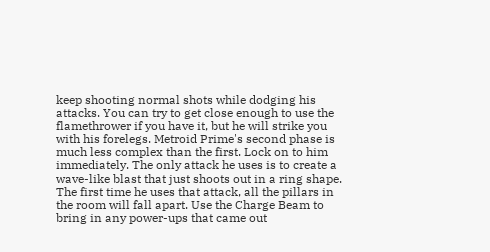keep shooting normal shots while dodging his attacks. You can try to get close enough to use the flamethrower if you have it, but he will strike you with his forelegs. Metroid Prime's second phase is much less complex than the first. Lock on to him immediately. The only attack he uses is to create a wave-like blast that just shoots out in a ring shape. The first time he uses that attack, all the pillars in the room will fall apart. Use the Charge Beam to bring in any power-ups that came out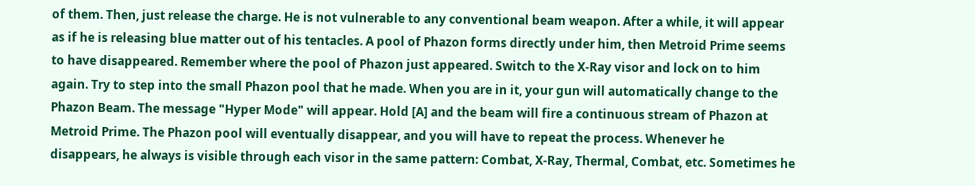of them. Then, just release the charge. He is not vulnerable to any conventional beam weapon. After a while, it will appear as if he is releasing blue matter out of his tentacles. A pool of Phazon forms directly under him, then Metroid Prime seems to have disappeared. Remember where the pool of Phazon just appeared. Switch to the X-Ray visor and lock on to him again. Try to step into the small Phazon pool that he made. When you are in it, your gun will automatically change to the Phazon Beam. The message "Hyper Mode" will appear. Hold [A] and the beam will fire a continuous stream of Phazon at Metroid Prime. The Phazon pool will eventually disappear, and you will have to repeat the process. Whenever he disappears, he always is visible through each visor in the same pattern: Combat, X-Ray, Thermal, Combat, etc. Sometimes he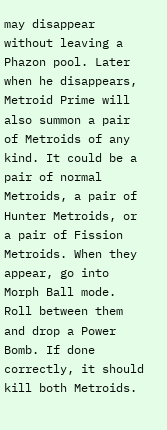may disappear without leaving a Phazon pool. Later when he disappears, Metroid Prime will also summon a pair of Metroids of any kind. It could be a pair of normal Metroids, a pair of Hunter Metroids, or a pair of Fission Metroids. When they appear, go into Morph Ball mode. Roll between them and drop a Power Bomb. If done correctly, it should kill both Metroids.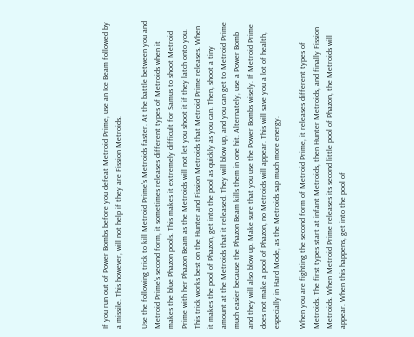If you run out of Power Bombs before you defeat Metroid Prime, use an Ice Beam followed by a missile. This however, will not help if they are Fission Metroids.

Use the following trick to kill Metroid Prime's Metroids faster. At the battle between you and Metroid Prime's second form, it sometimes releases different types of Metroids when it makes the blue Phazon pools. This makes it extremely difficult for Samus to shoot Metroid Prime with her Phazon Beam as the Metroids will not let you shoot it if they latch onto you. This trick works best on the Hunter and Fission Metroids that Metroid Prime releases. When it makes the pool of Phazon, get into the pool as quickly as you can. Then, shoot a tiny amount at the Metroids that it released. They will blow up, and you can get to Metroid Prime much easier because the Phazon Beam kills them in one hit. Alternately, use a Power Bomb and they will also blow up. Make sure that you use the Power Bombs wisely. If Metroid Prime does not make a pool of Phazon, no Metroids will appear. This will save you a lot of health, especially in Hard Mode, as the Metroids sap much more energy.

When you are fighting the second form of Metroid Prime, it releases different types of Metroids. The first types start at infant Metroids, then Hunter Metroids, and finally Fission Metroids. When Metroid Prime releases its second little pool of Phazon, the Metroids will appear. When this happens, get into the pool of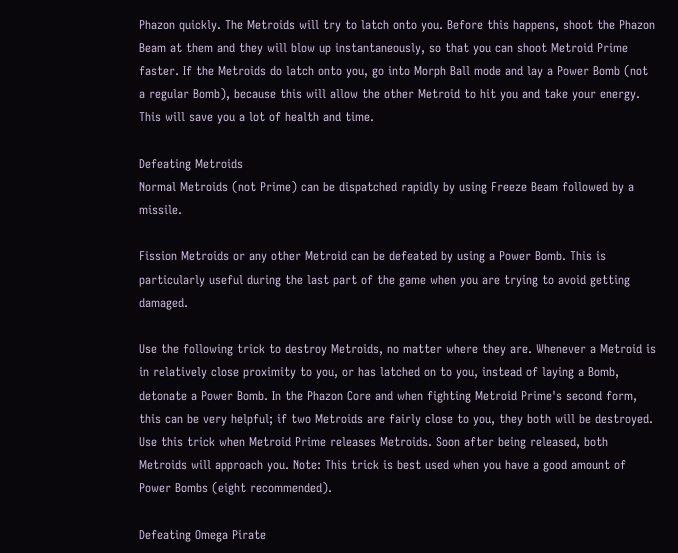Phazon quickly. The Metroids will try to latch onto you. Before this happens, shoot the Phazon Beam at them and they will blow up instantaneously, so that you can shoot Metroid Prime faster. If the Metroids do latch onto you, go into Morph Ball mode and lay a Power Bomb (not a regular Bomb), because this will allow the other Metroid to hit you and take your energy. This will save you a lot of health and time.

Defeating Metroids
Normal Metroids (not Prime) can be dispatched rapidly by using Freeze Beam followed by a missile.

Fission Metroids or any other Metroid can be defeated by using a Power Bomb. This is particularly useful during the last part of the game when you are trying to avoid getting damaged.

Use the following trick to destroy Metroids, no matter where they are. Whenever a Metroid is in relatively close proximity to you, or has latched on to you, instead of laying a Bomb, detonate a Power Bomb. In the Phazon Core and when fighting Metroid Prime's second form, this can be very helpful; if two Metroids are fairly close to you, they both will be destroyed. Use this trick when Metroid Prime releases Metroids. Soon after being released, both Metroids will approach you. Note: This trick is best used when you have a good amount of Power Bombs (eight recommended).

Defeating Omega Pirate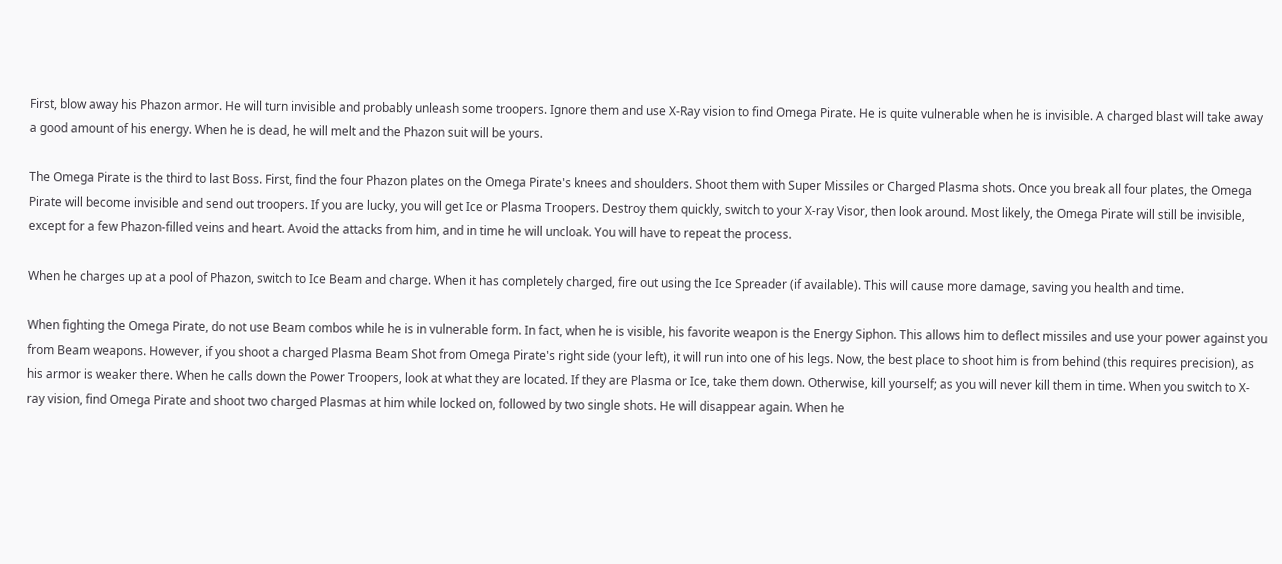First, blow away his Phazon armor. He will turn invisible and probably unleash some troopers. Ignore them and use X-Ray vision to find Omega Pirate. He is quite vulnerable when he is invisible. A charged blast will take away a good amount of his energy. When he is dead, he will melt and the Phazon suit will be yours.

The Omega Pirate is the third to last Boss. First, find the four Phazon plates on the Omega Pirate's knees and shoulders. Shoot them with Super Missiles or Charged Plasma shots. Once you break all four plates, the Omega Pirate will become invisible and send out troopers. If you are lucky, you will get Ice or Plasma Troopers. Destroy them quickly, switch to your X-ray Visor, then look around. Most likely, the Omega Pirate will still be invisible, except for a few Phazon-filled veins and heart. Avoid the attacks from him, and in time he will uncloak. You will have to repeat the process.

When he charges up at a pool of Phazon, switch to Ice Beam and charge. When it has completely charged, fire out using the Ice Spreader (if available). This will cause more damage, saving you health and time.

When fighting the Omega Pirate, do not use Beam combos while he is in vulnerable form. In fact, when he is visible, his favorite weapon is the Energy Siphon. This allows him to deflect missiles and use your power against you from Beam weapons. However, if you shoot a charged Plasma Beam Shot from Omega Pirate's right side (your left), it will run into one of his legs. Now, the best place to shoot him is from behind (this requires precision), as his armor is weaker there. When he calls down the Power Troopers, look at what they are located. If they are Plasma or Ice, take them down. Otherwise, kill yourself; as you will never kill them in time. When you switch to X-ray vision, find Omega Pirate and shoot two charged Plasmas at him while locked on, followed by two single shots. He will disappear again. When he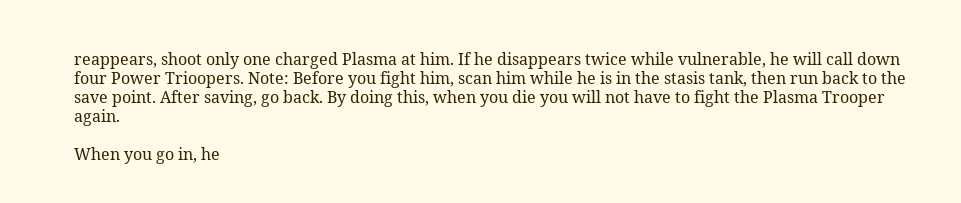reappears, shoot only one charged Plasma at him. If he disappears twice while vulnerable, he will call down four Power Trioopers. Note: Before you fight him, scan him while he is in the stasis tank, then run back to the save point. After saving, go back. By doing this, when you die you will not have to fight the Plasma Trooper again.

When you go in, he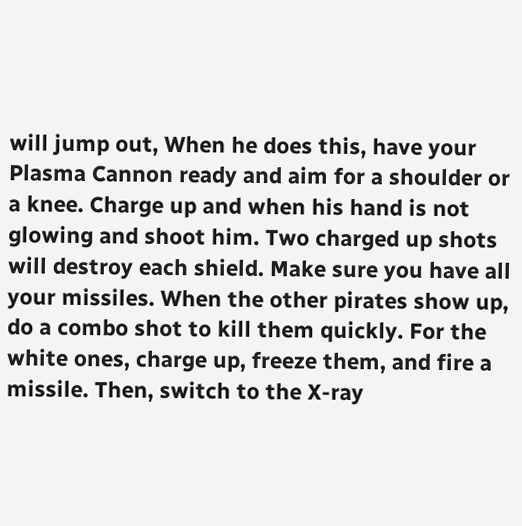will jump out, When he does this, have your Plasma Cannon ready and aim for a shoulder or a knee. Charge up and when his hand is not glowing and shoot him. Two charged up shots will destroy each shield. Make sure you have all your missiles. When the other pirates show up, do a combo shot to kill them quickly. For the white ones, charge up, freeze them, and fire a missile. Then, switch to the X-ray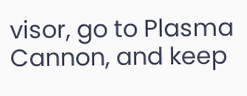visor, go to Plasma Cannon, and keep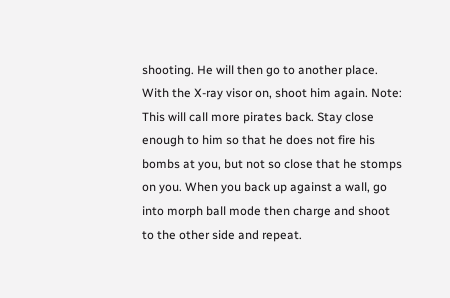shooting. He will then go to another place. With the X-ray visor on, shoot him again. Note: This will call more pirates back. Stay close enough to him so that he does not fire his bombs at you, but not so close that he stomps on you. When you back up against a wall, go into morph ball mode then charge and shoot to the other side and repeat.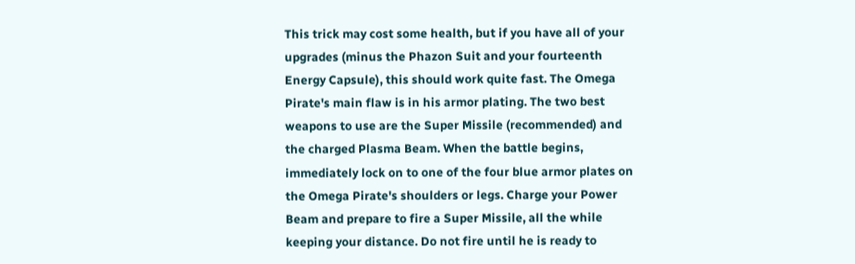This trick may cost some health, but if you have all of your upgrades (minus the Phazon Suit and your fourteenth Energy Capsule), this should work quite fast. The Omega Pirate's main flaw is in his armor plating. The two best weapons to use are the Super Missile (recommended) and the charged Plasma Beam. When the battle begins, immediately lock on to one of the four blue armor plates on the Omega Pirate's shoulders or legs. Charge your Power Beam and prepare to fire a Super Missile, all the while keeping your distance. Do not fire until he is ready to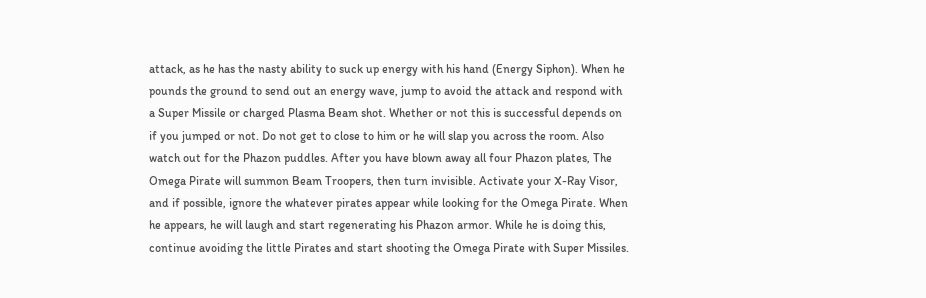attack, as he has the nasty ability to suck up energy with his hand (Energy Siphon). When he pounds the ground to send out an energy wave, jump to avoid the attack and respond with a Super Missile or charged Plasma Beam shot. Whether or not this is successful depends on if you jumped or not. Do not get to close to him or he will slap you across the room. Also watch out for the Phazon puddles. After you have blown away all four Phazon plates, The Omega Pirate will summon Beam Troopers, then turn invisible. Activate your X-Ray Visor, and if possible, ignore the whatever pirates appear while looking for the Omega Pirate. When he appears, he will laugh and start regenerating his Phazon armor. While he is doing this, continue avoiding the little Pirates and start shooting the Omega Pirate with Super Missiles.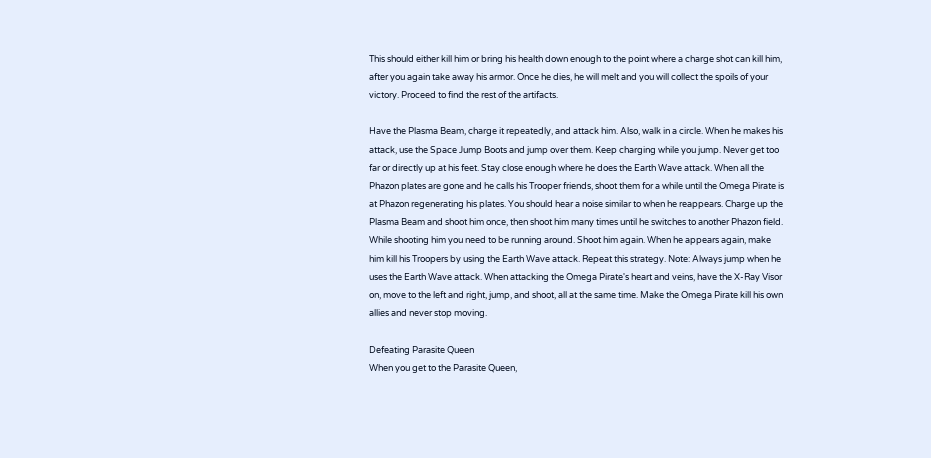This should either kill him or bring his health down enough to the point where a charge shot can kill him, after you again take away his armor. Once he dies, he will melt and you will collect the spoils of your victory. Proceed to find the rest of the artifacts.

Have the Plasma Beam, charge it repeatedly, and attack him. Also, walk in a circle. When he makes his attack, use the Space Jump Boots and jump over them. Keep charging while you jump. Never get too far or directly up at his feet. Stay close enough where he does the Earth Wave attack. When all the Phazon plates are gone and he calls his Trooper friends, shoot them for a while until the Omega Pirate is at Phazon regenerating his plates. You should hear a noise similar to when he reappears. Charge up the Plasma Beam and shoot him once, then shoot him many times until he switches to another Phazon field. While shooting him you need to be running around. Shoot him again. When he appears again, make him kill his Troopers by using the Earth Wave attack. Repeat this strategy. Note: Always jump when he uses the Earth Wave attack. When attacking the Omega Pirate's heart and veins, have the X-Ray Visor on, move to the left and right, jump, and shoot, all at the same time. Make the Omega Pirate kill his own allies and never stop moving.

Defeating Parasite Queen
When you get to the Parasite Queen,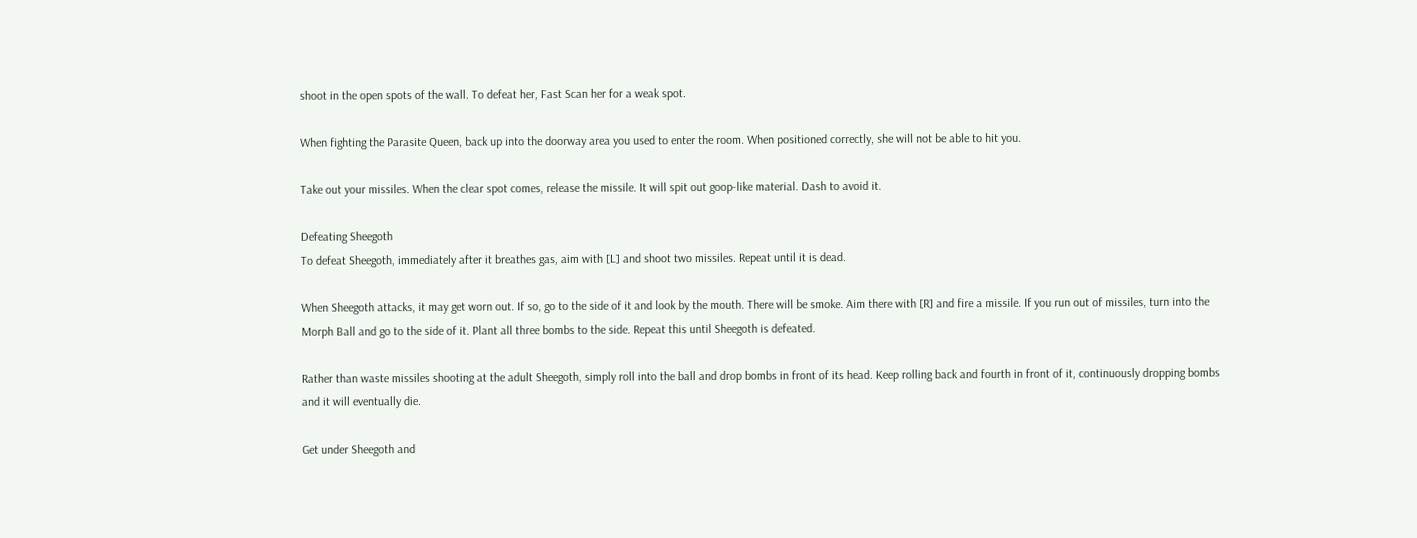shoot in the open spots of the wall. To defeat her, Fast Scan her for a weak spot.

When fighting the Parasite Queen, back up into the doorway area you used to enter the room. When positioned correctly, she will not be able to hit you.

Take out your missiles. When the clear spot comes, release the missile. It will spit out goop-like material. Dash to avoid it.

Defeating Sheegoth
To defeat Sheegoth, immediately after it breathes gas, aim with [L] and shoot two missiles. Repeat until it is dead.

When Sheegoth attacks, it may get worn out. If so, go to the side of it and look by the mouth. There will be smoke. Aim there with [R] and fire a missile. If you run out of missiles, turn into the Morph Ball and go to the side of it. Plant all three bombs to the side. Repeat this until Sheegoth is defeated.

Rather than waste missiles shooting at the adult Sheegoth, simply roll into the ball and drop bombs in front of its head. Keep rolling back and fourth in front of it, continuously dropping bombs and it will eventually die.

Get under Sheegoth and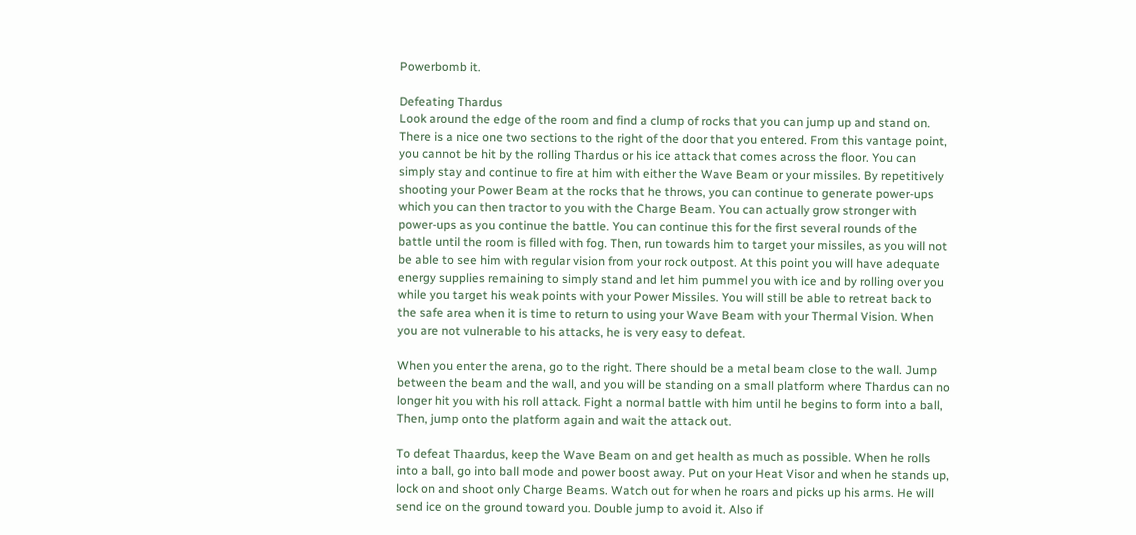Powerbomb it.

Defeating Thardus
Look around the edge of the room and find a clump of rocks that you can jump up and stand on. There is a nice one two sections to the right of the door that you entered. From this vantage point, you cannot be hit by the rolling Thardus or his ice attack that comes across the floor. You can simply stay and continue to fire at him with either the Wave Beam or your missiles. By repetitively shooting your Power Beam at the rocks that he throws, you can continue to generate power-ups which you can then tractor to you with the Charge Beam. You can actually grow stronger with power-ups as you continue the battle. You can continue this for the first several rounds of the battle until the room is filled with fog. Then, run towards him to target your missiles, as you will not be able to see him with regular vision from your rock outpost. At this point you will have adequate energy supplies remaining to simply stand and let him pummel you with ice and by rolling over you while you target his weak points with your Power Missiles. You will still be able to retreat back to the safe area when it is time to return to using your Wave Beam with your Thermal Vision. When you are not vulnerable to his attacks, he is very easy to defeat.

When you enter the arena, go to the right. There should be a metal beam close to the wall. Jump between the beam and the wall, and you will be standing on a small platform where Thardus can no longer hit you with his roll attack. Fight a normal battle with him until he begins to form into a ball, Then, jump onto the platform again and wait the attack out.

To defeat Thaardus, keep the Wave Beam on and get health as much as possible. When he rolls into a ball, go into ball mode and power boost away. Put on your Heat Visor and when he stands up, lock on and shoot only Charge Beams. Watch out for when he roars and picks up his arms. He will send ice on the ground toward you. Double jump to avoid it. Also if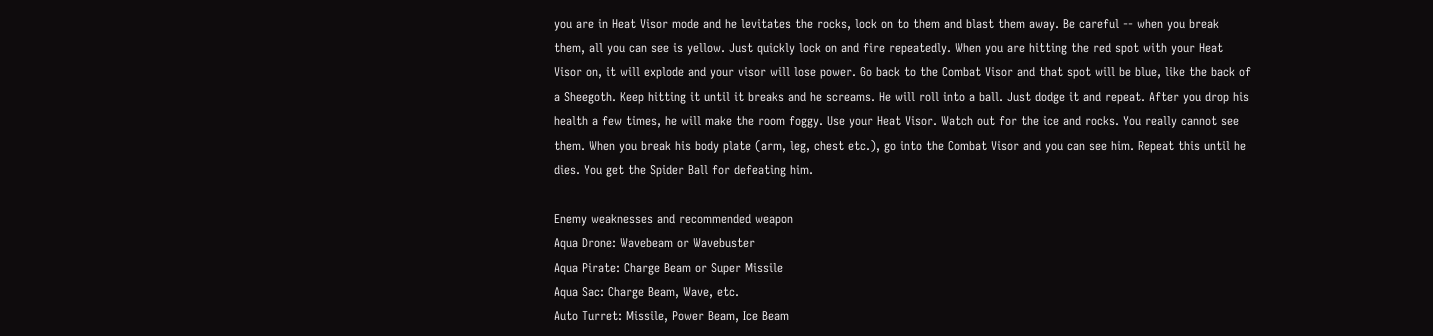you are in Heat Visor mode and he levitates the rocks, lock on to them and blast them away. Be careful -- when you break them, all you can see is yellow. Just quickly lock on and fire repeatedly. When you are hitting the red spot with your Heat Visor on, it will explode and your visor will lose power. Go back to the Combat Visor and that spot will be blue, like the back of a Sheegoth. Keep hitting it until it breaks and he screams. He will roll into a ball. Just dodge it and repeat. After you drop his health a few times, he will make the room foggy. Use your Heat Visor. Watch out for the ice and rocks. You really cannot see them. When you break his body plate (arm, leg, chest etc.), go into the Combat Visor and you can see him. Repeat this until he dies. You get the Spider Ball for defeating him.

Enemy weaknesses and recommended weapon
Aqua Drone: Wavebeam or Wavebuster
Aqua Pirate: Charge Beam or Super Missile
Aqua Sac: Charge Beam, Wave, etc.
Auto Turret: Missile, Power Beam, Ice Beam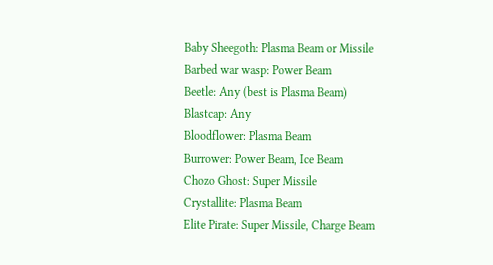Baby Sheegoth: Plasma Beam or Missile
Barbed war wasp: Power Beam
Beetle: Any (best is Plasma Beam)
Blastcap: Any
Bloodflower: Plasma Beam
Burrower: Power Beam, Ice Beam
Chozo Ghost: Super Missile
Crystallite: Plasma Beam
Elite Pirate: Super Missile, Charge Beam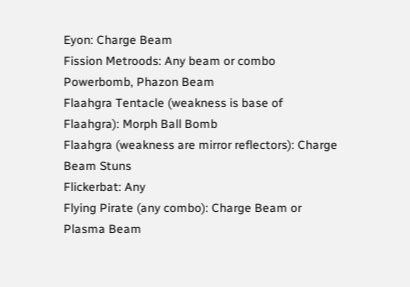Eyon: Charge Beam
Fission Metroods: Any beam or combo Powerbomb, Phazon Beam
Flaahgra Tentacle (weakness is base of Flaahgra): Morph Ball Bomb
Flaahgra (weakness are mirror reflectors): Charge Beam Stuns
Flickerbat: Any
Flying Pirate (any combo): Charge Beam or Plasma Beam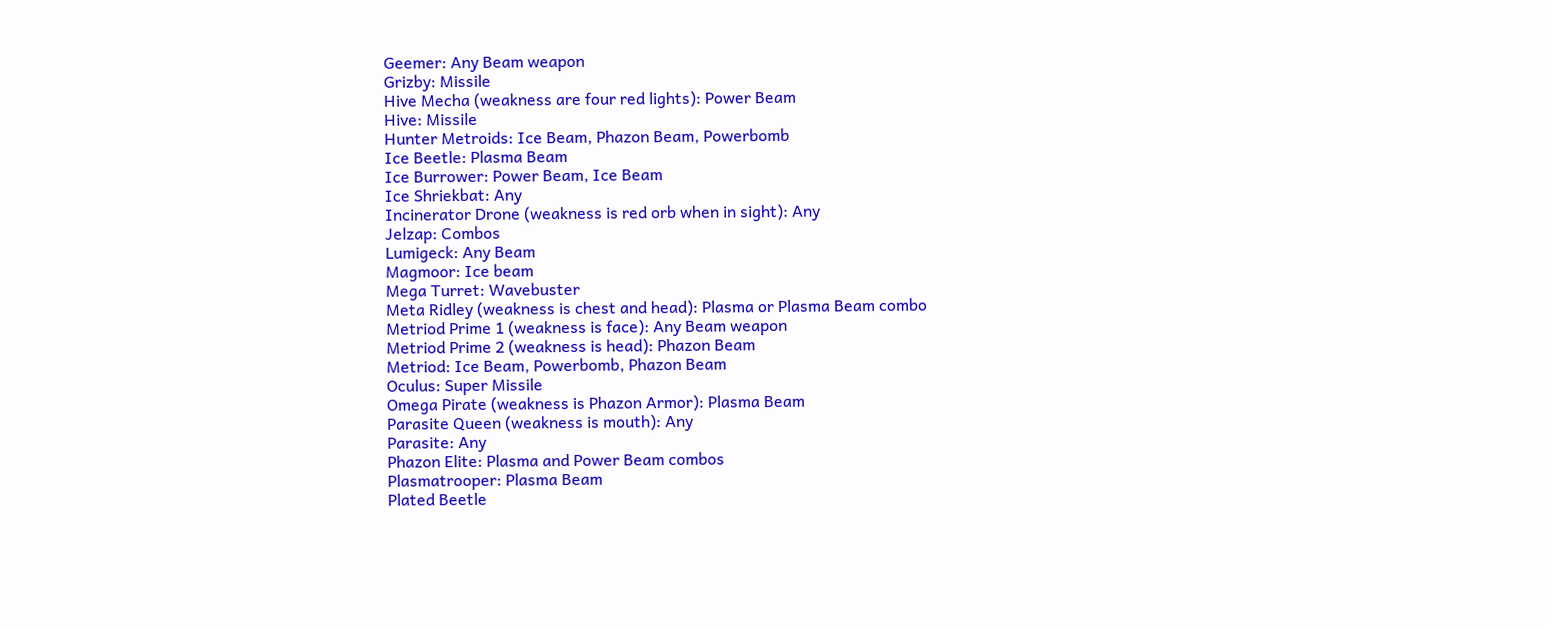Geemer: Any Beam weapon
Grizby: Missile
Hive Mecha (weakness are four red lights): Power Beam
Hive: Missile
Hunter Metroids: Ice Beam, Phazon Beam, Powerbomb
Ice Beetle: Plasma Beam
Ice Burrower: Power Beam, Ice Beam
Ice Shriekbat: Any
Incinerator Drone (weakness is red orb when in sight): Any
Jelzap: Combos
Lumigeck: Any Beam
Magmoor: Ice beam
Mega Turret: Wavebuster
Meta Ridley (weakness is chest and head): Plasma or Plasma Beam combo
Metriod Prime 1 (weakness is face): Any Beam weapon
Metriod Prime 2 (weakness is head): Phazon Beam
Metriod: Ice Beam, Powerbomb, Phazon Beam
Oculus: Super Missile
Omega Pirate (weakness is Phazon Armor): Plasma Beam
Parasite Queen (weakness is mouth): Any
Parasite: Any
Phazon Elite: Plasma and Power Beam combos
Plasmatrooper: Plasma Beam
Plated Beetle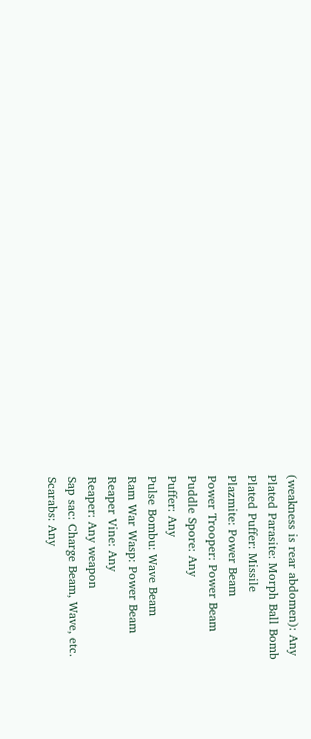(weakness is rear abdomen): Any
Plated Parasite: Morph Ball Bomb
Plated Puffer: Missile
Plazmite: Power Beam
Power Trooper: Power Beam
Puddle Spore: Any
Puffer: Any
Pulse Bombu: Wave Beam
Ram War Wasp: Power Beam
Reaper Vine: Any
Reaper: Any weapon
Sap sac: Charge Beam, Wave, etc.
Scarabs: Any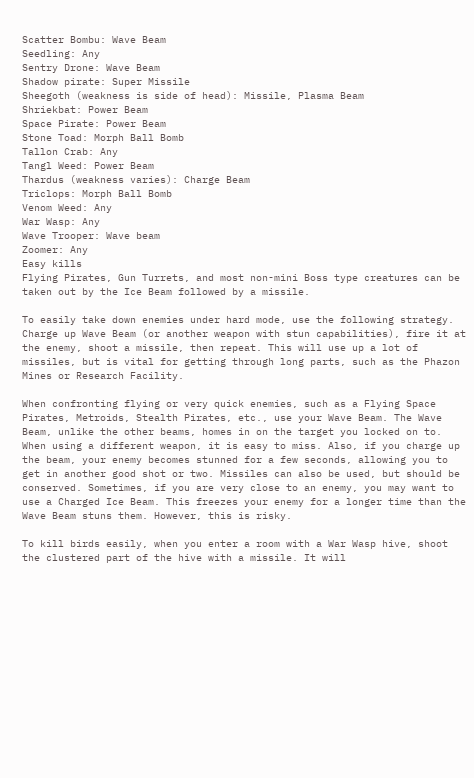Scatter Bombu: Wave Beam
Seedling: Any
Sentry Drone: Wave Beam
Shadow pirate: Super Missile
Sheegoth (weakness is side of head): Missile, Plasma Beam
Shriekbat: Power Beam
Space Pirate: Power Beam
Stone Toad: Morph Ball Bomb
Tallon Crab: Any
Tangl Weed: Power Beam
Thardus (weakness varies): Charge Beam
Triclops: Morph Ball Bomb
Venom Weed: Any
War Wasp: Any
Wave Trooper: Wave beam
Zoomer: Any
Easy kills
Flying Pirates, Gun Turrets, and most non-mini Boss type creatures can be taken out by the Ice Beam followed by a missile.

To easily take down enemies under hard mode, use the following strategy. Charge up Wave Beam (or another weapon with stun capabilities), fire it at the enemy, shoot a missile, then repeat. This will use up a lot of missiles, but is vital for getting through long parts, such as the Phazon Mines or Research Facility.

When confronting flying or very quick enemies, such as a Flying Space Pirates, Metroids, Stealth Pirates, etc., use your Wave Beam. The Wave Beam, unlike the other beams, homes in on the target you locked on to. When using a different weapon, it is easy to miss. Also, if you charge up the beam, your enemy becomes stunned for a few seconds, allowing you to get in another good shot or two. Missiles can also be used, but should be conserved. Sometimes, if you are very close to an enemy, you may want to use a Charged Ice Beam. This freezes your enemy for a longer time than the Wave Beam stuns them. However, this is risky.

To kill birds easily, when you enter a room with a War Wasp hive, shoot the clustered part of the hive with a missile. It will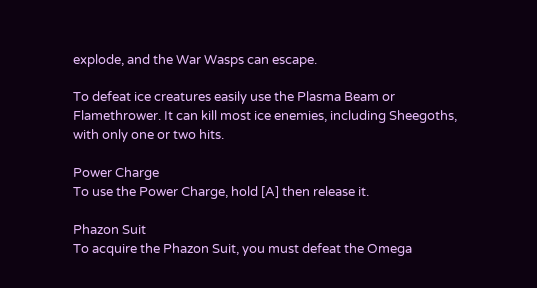explode, and the War Wasps can escape.

To defeat ice creatures easily use the Plasma Beam or Flamethrower. It can kill most ice enemies, including Sheegoths, with only one or two hits.

Power Charge
To use the Power Charge, hold [A] then release it.

Phazon Suit
To acquire the Phazon Suit, you must defeat the Omega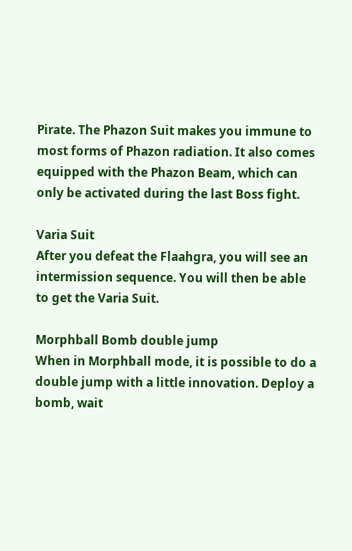Pirate. The Phazon Suit makes you immune to most forms of Phazon radiation. It also comes equipped with the Phazon Beam, which can only be activated during the last Boss fight.

Varia Suit
After you defeat the Flaahgra, you will see an intermission sequence. You will then be able to get the Varia Suit.

Morphball Bomb double jump
When in Morphball mode, it is possible to do a double jump with a little innovation. Deploy a bomb, wait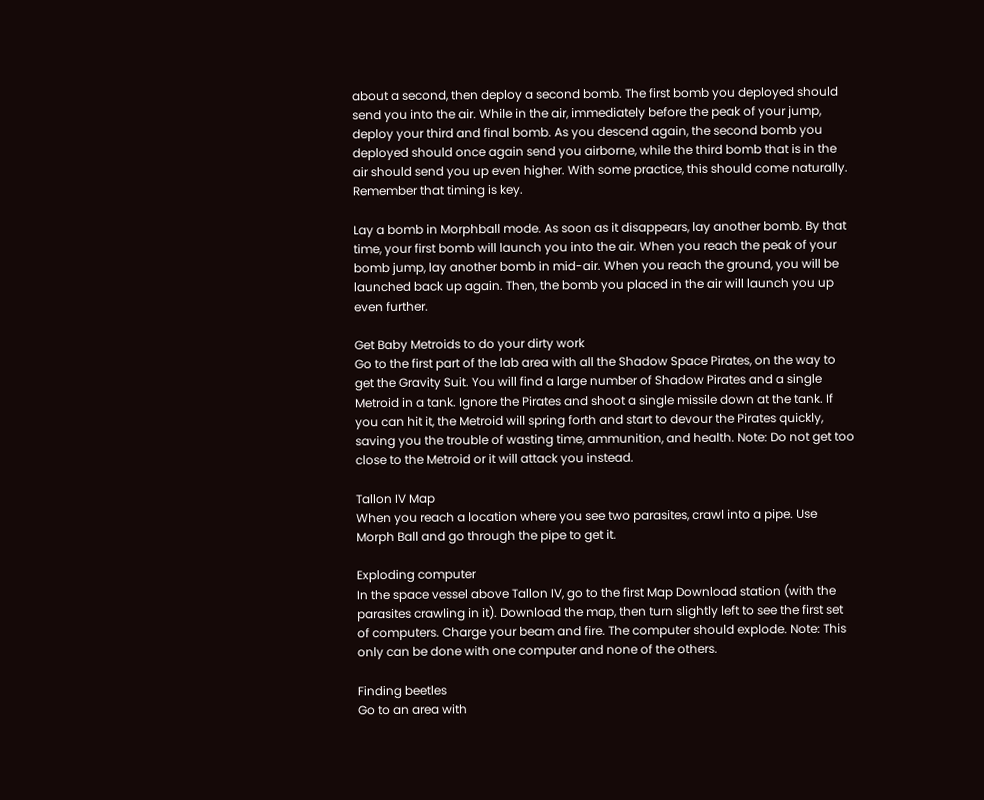about a second, then deploy a second bomb. The first bomb you deployed should send you into the air. While in the air, immediately before the peak of your jump, deploy your third and final bomb. As you descend again, the second bomb you deployed should once again send you airborne, while the third bomb that is in the air should send you up even higher. With some practice, this should come naturally. Remember that timing is key.

Lay a bomb in Morphball mode. As soon as it disappears, lay another bomb. By that time, your first bomb will launch you into the air. When you reach the peak of your bomb jump, lay another bomb in mid-air. When you reach the ground, you will be launched back up again. Then, the bomb you placed in the air will launch you up even further.

Get Baby Metroids to do your dirty work
Go to the first part of the lab area with all the Shadow Space Pirates, on the way to get the Gravity Suit. You will find a large number of Shadow Pirates and a single Metroid in a tank. Ignore the Pirates and shoot a single missile down at the tank. If you can hit it, the Metroid will spring forth and start to devour the Pirates quickly, saving you the trouble of wasting time, ammunition, and health. Note: Do not get too close to the Metroid or it will attack you instead.

Tallon IV Map
When you reach a location where you see two parasites, crawl into a pipe. Use Morph Ball and go through the pipe to get it.

Exploding computer
In the space vessel above Tallon IV, go to the first Map Download station (with the parasites crawling in it). Download the map, then turn slightly left to see the first set of computers. Charge your beam and fire. The computer should explode. Note: This only can be done with one computer and none of the others.

Finding beetles
Go to an area with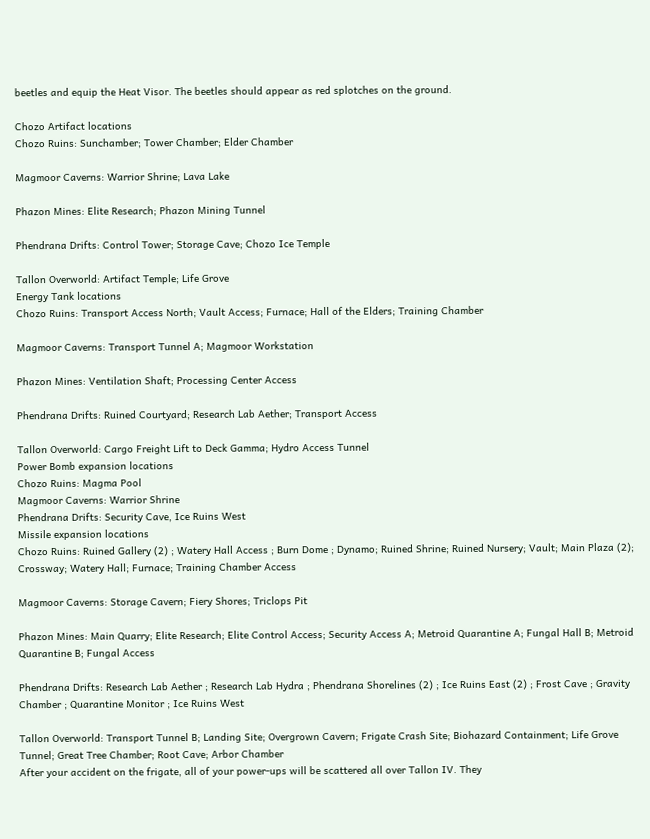beetles and equip the Heat Visor. The beetles should appear as red splotches on the ground.

Chozo Artifact locations
Chozo Ruins: Sunchamber; Tower Chamber; Elder Chamber

Magmoor Caverns: Warrior Shrine; Lava Lake

Phazon Mines: Elite Research; Phazon Mining Tunnel

Phendrana Drifts: Control Tower; Storage Cave; Chozo Ice Temple

Tallon Overworld: Artifact Temple; Life Grove
Energy Tank locations
Chozo Ruins: Transport Access North; Vault Access; Furnace; Hall of the Elders; Training Chamber

Magmoor Caverns: Transport Tunnel A; Magmoor Workstation

Phazon Mines: Ventilation Shaft; Processing Center Access

Phendrana Drifts: Ruined Courtyard; Research Lab Aether; Transport Access

Tallon Overworld: Cargo Freight Lift to Deck Gamma; Hydro Access Tunnel
Power Bomb expansion locations
Chozo Ruins: Magma Pool
Magmoor Caverns: Warrior Shrine
Phendrana Drifts: Security Cave, Ice Ruins West
Missile expansion locations
Chozo Ruins: Ruined Gallery (2) ; Watery Hall Access ; Burn Dome ; Dynamo; Ruined Shrine; Ruined Nursery; Vault; Main Plaza (2); Crossway; Watery Hall; Furnace; Training Chamber Access

Magmoor Caverns: Storage Cavern; Fiery Shores; Triclops Pit

Phazon Mines: Main Quarry; Elite Research; Elite Control Access; Security Access A; Metroid Quarantine A; Fungal Hall B; Metroid Quarantine B; Fungal Access

Phendrana Drifts: Research Lab Aether ; Research Lab Hydra ; Phendrana Shorelines (2) ; Ice Ruins East (2) ; Frost Cave ; Gravity Chamber ; Quarantine Monitor ; Ice Ruins West

Tallon Overworld: Transport Tunnel B; Landing Site; Overgrown Cavern; Frigate Crash Site; Biohazard Containment; Life Grove Tunnel; Great Tree Chamber; Root Cave; Arbor Chamber
After your accident on the frigate, all of your power-ups will be scattered all over Tallon IV. They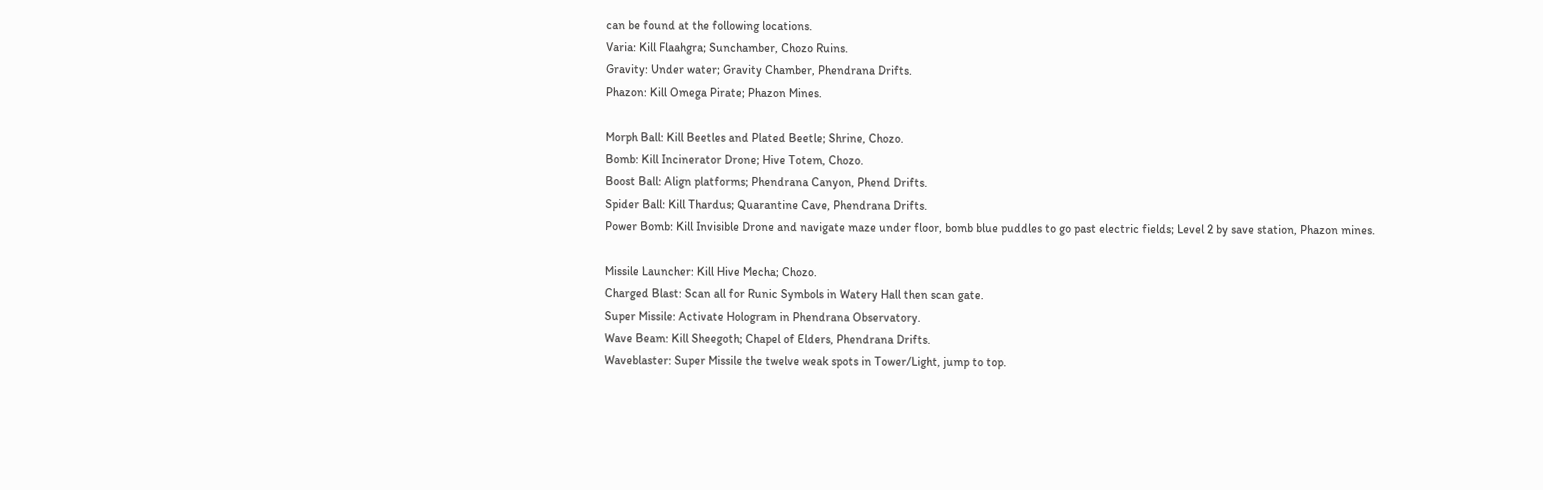can be found at the following locations.
Varia: Kill Flaahgra; Sunchamber, Chozo Ruins.
Gravity: Under water; Gravity Chamber, Phendrana Drifts.
Phazon: Kill Omega Pirate; Phazon Mines.

Morph Ball: Kill Beetles and Plated Beetle; Shrine, Chozo.
Bomb: Kill Incinerator Drone; Hive Totem, Chozo.
Boost Ball: Align platforms; Phendrana Canyon, Phend Drifts.
Spider Ball: Kill Thardus; Quarantine Cave, Phendrana Drifts.
Power Bomb: Kill Invisible Drone and navigate maze under floor, bomb blue puddles to go past electric fields; Level 2 by save station, Phazon mines.

Missile Launcher: Kill Hive Mecha; Chozo.
Charged Blast: Scan all for Runic Symbols in Watery Hall then scan gate.
Super Missile: Activate Hologram in Phendrana Observatory.
Wave Beam: Kill Sheegoth; Chapel of Elders, Phendrana Drifts.
Waveblaster: Super Missile the twelve weak spots in Tower/Light, jump to top.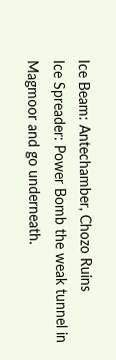Ice Beam: Antechamber, Chozo Ruins
Ice Spreader: Power Bomb the weak tunnel in Magmoor and go underneath.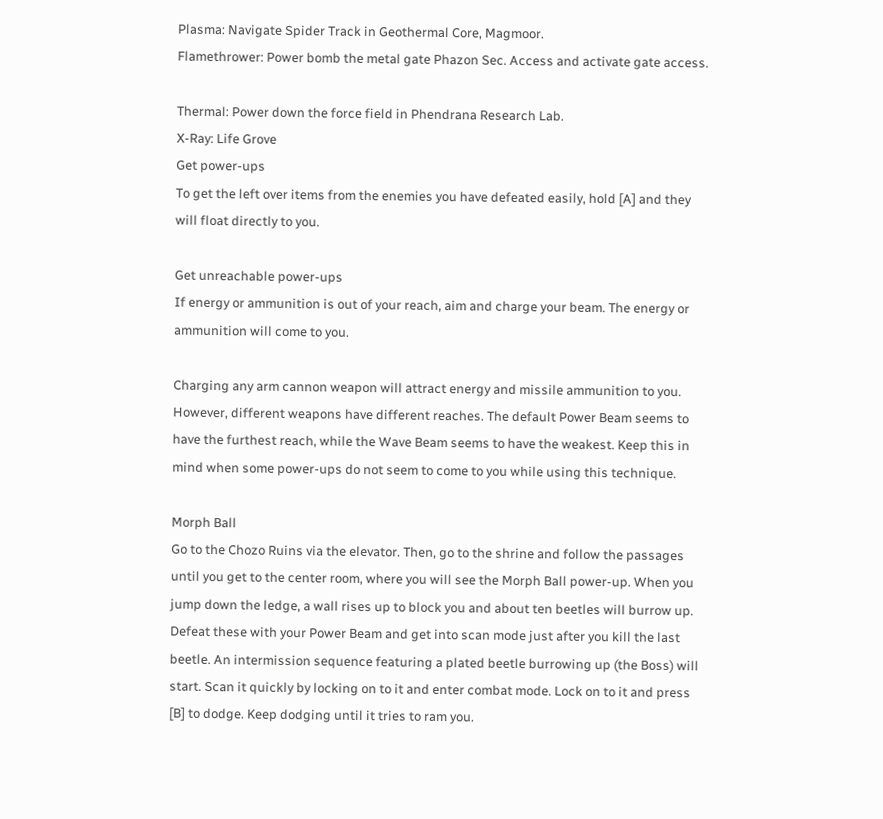Plasma: Navigate Spider Track in Geothermal Core, Magmoor.
Flamethrower: Power bomb the metal gate Phazon Sec. Access and activate gate access.

Thermal: Power down the force field in Phendrana Research Lab.
X-Ray: Life Grove
Get power-ups
To get the left over items from the enemies you have defeated easily, hold [A] and they will float directly to you.

Get unreachable power-ups
If energy or ammunition is out of your reach, aim and charge your beam. The energy or ammunition will come to you.

Charging any arm cannon weapon will attract energy and missile ammunition to you. However, different weapons have different reaches. The default Power Beam seems to have the furthest reach, while the Wave Beam seems to have the weakest. Keep this in mind when some power-ups do not seem to come to you while using this technique.

Morph Ball
Go to the Chozo Ruins via the elevator. Then, go to the shrine and follow the passages until you get to the center room, where you will see the Morph Ball power-up. When you jump down the ledge, a wall rises up to block you and about ten beetles will burrow up. Defeat these with your Power Beam and get into scan mode just after you kill the last beetle. An intermission sequence featuring a plated beetle burrowing up (the Boss) will start. Scan it quickly by locking on to it and enter combat mode. Lock on to it and press [B] to dodge. Keep dodging until it tries to ram you.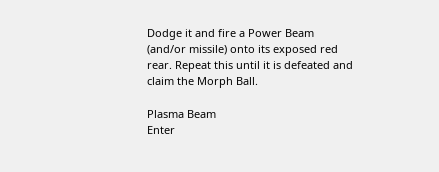Dodge it and fire a Power Beam (and/or missile) onto its exposed red rear. Repeat this until it is defeated and claim the Morph Ball.

Plasma Beam
Enter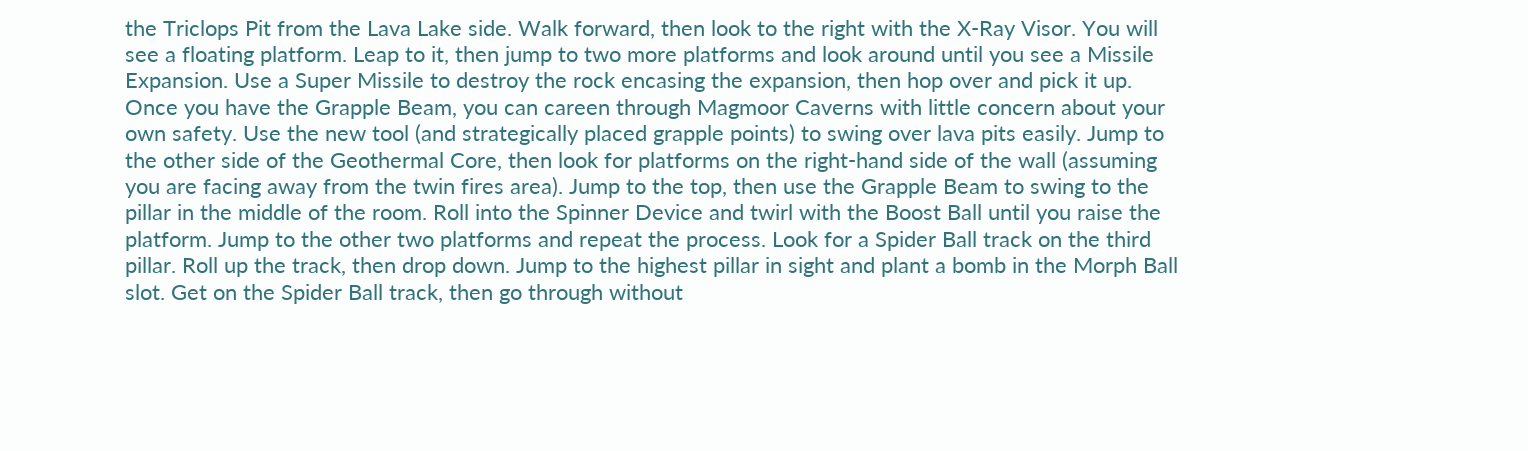the Triclops Pit from the Lava Lake side. Walk forward, then look to the right with the X-Ray Visor. You will see a floating platform. Leap to it, then jump to two more platforms and look around until you see a Missile Expansion. Use a Super Missile to destroy the rock encasing the expansion, then hop over and pick it up. Once you have the Grapple Beam, you can careen through Magmoor Caverns with little concern about your own safety. Use the new tool (and strategically placed grapple points) to swing over lava pits easily. Jump to the other side of the Geothermal Core, then look for platforms on the right-hand side of the wall (assuming you are facing away from the twin fires area). Jump to the top, then use the Grapple Beam to swing to the pillar in the middle of the room. Roll into the Spinner Device and twirl with the Boost Ball until you raise the platform. Jump to the other two platforms and repeat the process. Look for a Spider Ball track on the third pillar. Roll up the track, then drop down. Jump to the highest pillar in sight and plant a bomb in the Morph Ball slot. Get on the Spider Ball track, then go through without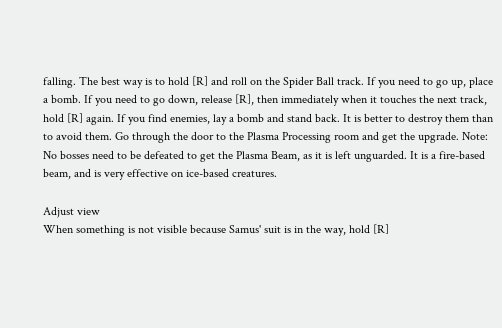falling. The best way is to hold [R] and roll on the Spider Ball track. If you need to go up, place a bomb. If you need to go down, release [R], then immediately when it touches the next track, hold [R] again. If you find enemies, lay a bomb and stand back. It is better to destroy them than to avoid them. Go through the door to the Plasma Processing room and get the upgrade. Note: No bosses need to be defeated to get the Plasma Beam, as it is left unguarded. It is a fire-based beam, and is very effective on ice-based creatures.

Adjust view
When something is not visible because Samus' suit is in the way, hold [R]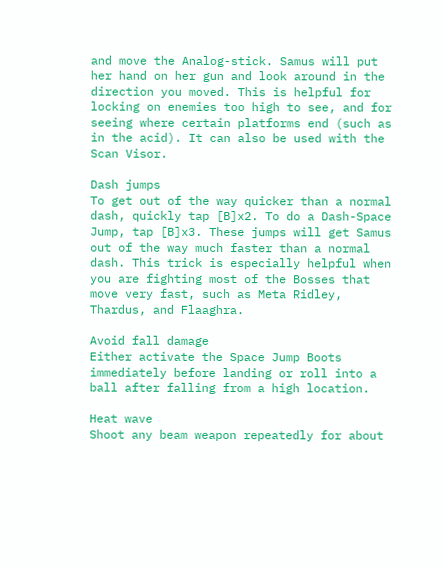and move the Analog-stick. Samus will put her hand on her gun and look around in the direction you moved. This is helpful for locking on enemies too high to see, and for seeing where certain platforms end (such as in the acid). It can also be used with the Scan Visor.

Dash jumps
To get out of the way quicker than a normal dash, quickly tap [B]x2. To do a Dash-Space Jump, tap [B]x3. These jumps will get Samus out of the way much faster than a normal dash. This trick is especially helpful when you are fighting most of the Bosses that move very fast, such as Meta Ridley, Thardus, and Flaaghra.

Avoid fall damage
Either activate the Space Jump Boots immediately before landing or roll into a ball after falling from a high location.

Heat wave
Shoot any beam weapon repeatedly for about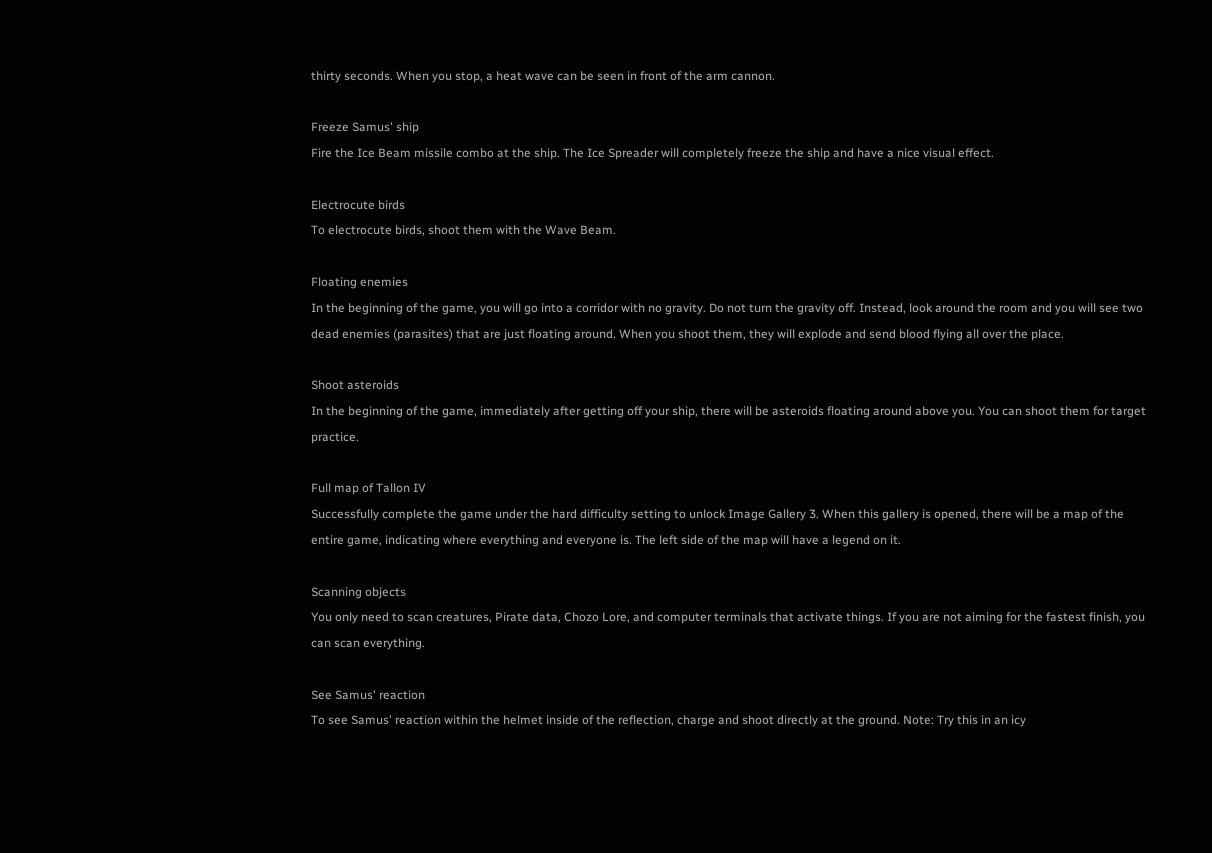thirty seconds. When you stop, a heat wave can be seen in front of the arm cannon.

Freeze Samus' ship
Fire the Ice Beam missile combo at the ship. The Ice Spreader will completely freeze the ship and have a nice visual effect.

Electrocute birds
To electrocute birds, shoot them with the Wave Beam.

Floating enemies
In the beginning of the game, you will go into a corridor with no gravity. Do not turn the gravity off. Instead, look around the room and you will see two dead enemies (parasites) that are just floating around. When you shoot them, they will explode and send blood flying all over the place.

Shoot asteroids
In the beginning of the game, immediately after getting off your ship, there will be asteroids floating around above you. You can shoot them for target practice.

Full map of Tallon IV
Successfully complete the game under the hard difficulty setting to unlock Image Gallery 3. When this gallery is opened, there will be a map of the entire game, indicating where everything and everyone is. The left side of the map will have a legend on it.

Scanning objects
You only need to scan creatures, Pirate data, Chozo Lore, and computer terminals that activate things. If you are not aiming for the fastest finish, you can scan everything.

See Samus' reaction
To see Samus' reaction within the helmet inside of the reflection, charge and shoot directly at the ground. Note: Try this in an icy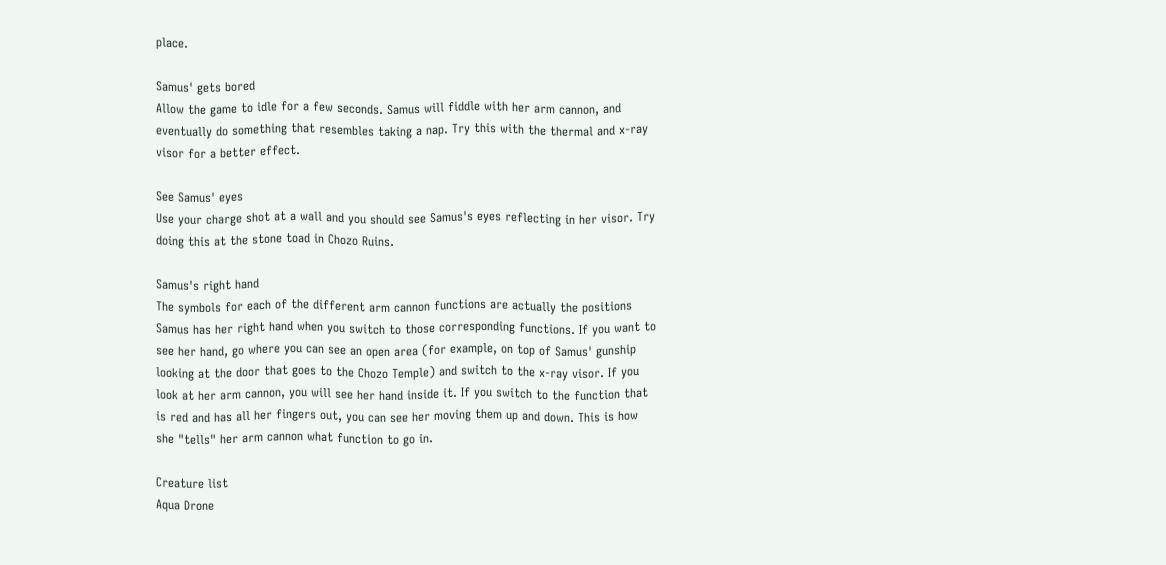place.

Samus' gets bored
Allow the game to idle for a few seconds. Samus will fiddle with her arm cannon, and eventually do something that resembles taking a nap. Try this with the thermal and x-ray visor for a better effect.

See Samus' eyes
Use your charge shot at a wall and you should see Samus's eyes reflecting in her visor. Try doing this at the stone toad in Chozo Ruins.

Samus's right hand
The symbols for each of the different arm cannon functions are actually the positions Samus has her right hand when you switch to those corresponding functions. If you want to see her hand, go where you can see an open area (for example, on top of Samus' gunship looking at the door that goes to the Chozo Temple) and switch to the x-ray visor. If you look at her arm cannon, you will see her hand inside it. If you switch to the function that is red and has all her fingers out, you can see her moving them up and down. This is how she "tells" her arm cannon what function to go in.

Creature list
Aqua Drone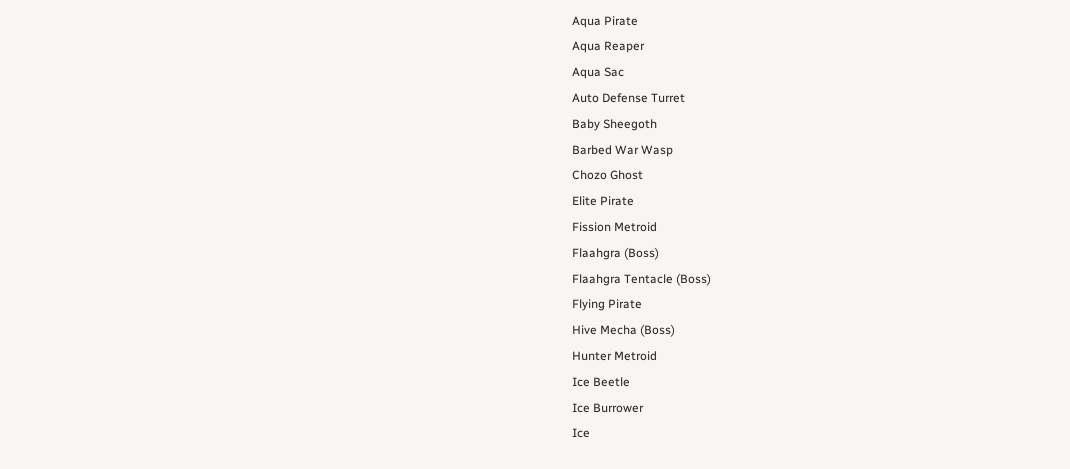Aqua Pirate
Aqua Reaper
Aqua Sac
Auto Defense Turret
Baby Sheegoth
Barbed War Wasp
Chozo Ghost
Elite Pirate
Fission Metroid
Flaahgra (Boss)
Flaahgra Tentacle (Boss)
Flying Pirate
Hive Mecha (Boss)
Hunter Metroid
Ice Beetle
Ice Burrower
Ice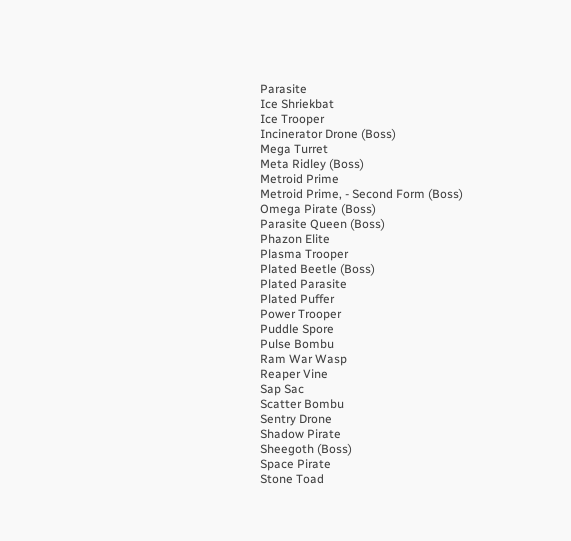Parasite
Ice Shriekbat
Ice Trooper
Incinerator Drone (Boss)
Mega Turret
Meta Ridley (Boss)
Metroid Prime
Metroid Prime, - Second Form (Boss)
Omega Pirate (Boss)
Parasite Queen (Boss)
Phazon Elite
Plasma Trooper
Plated Beetle (Boss)
Plated Parasite
Plated Puffer
Power Trooper
Puddle Spore
Pulse Bombu
Ram War Wasp
Reaper Vine
Sap Sac
Scatter Bombu
Sentry Drone
Shadow Pirate
Sheegoth (Boss)
Space Pirate
Stone Toad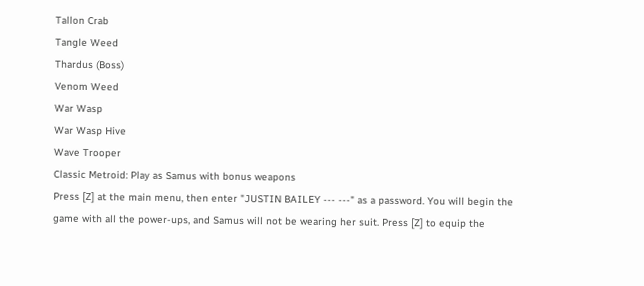Tallon Crab
Tangle Weed
Thardus (Boss)
Venom Weed
War Wasp
War Wasp Hive
Wave Trooper
Classic Metroid: Play as Samus with bonus weapons
Press [Z] at the main menu, then enter "JUSTIN BAILEY --- ---" as a password. You will begin the game with all the power-ups, and Samus will not be wearing her suit. Press [Z] to equip the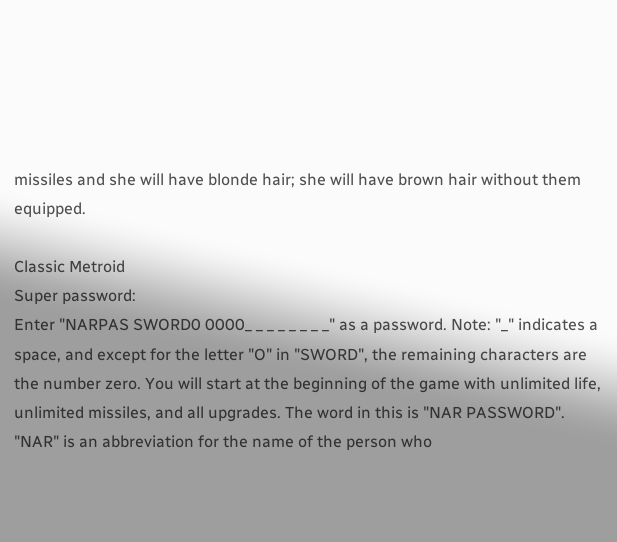missiles and she will have blonde hair; she will have brown hair without them equipped.

Classic Metroid
Super password:
Enter "NARPAS SWORD0 0000_ _ _ _ _ _ _ _" as a password. Note: "_" indicates a space, and except for the letter "O" in "SWORD", the remaining characters are the number zero. You will start at the beginning of the game with unlimited life, unlimited missiles, and all upgrades. The word in this is "NAR PASSWORD". "NAR" is an abbreviation for the name of the person who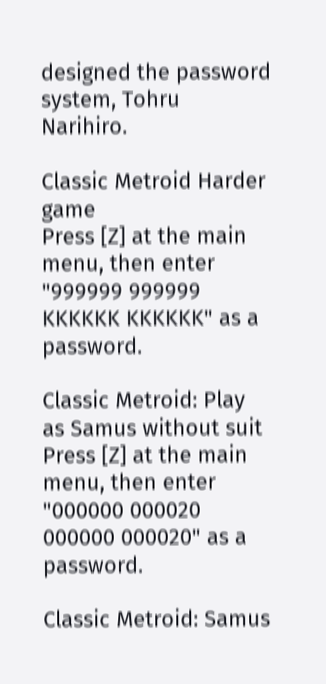designed the password system, Tohru Narihiro.

Classic Metroid Harder game
Press [Z] at the main menu, then enter "999999 999999 KKKKKK KKKKKK" as a password.

Classic Metroid: Play as Samus without suit
Press [Z] at the main menu, then enter "000000 000020 000000 000020" as a password.

Classic Metroid: Samus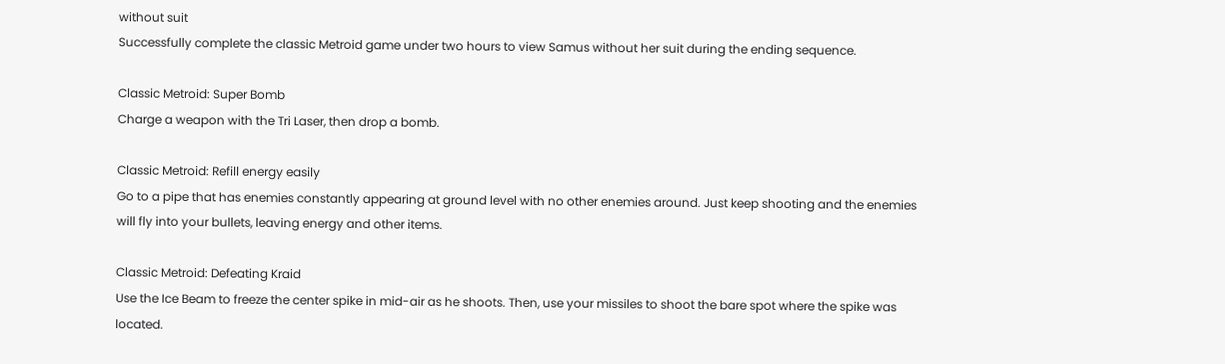without suit
Successfully complete the classic Metroid game under two hours to view Samus without her suit during the ending sequence.

Classic Metroid: Super Bomb
Charge a weapon with the Tri Laser, then drop a bomb.

Classic Metroid: Refill energy easily
Go to a pipe that has enemies constantly appearing at ground level with no other enemies around. Just keep shooting and the enemies will fly into your bullets, leaving energy and other items.

Classic Metroid: Defeating Kraid
Use the Ice Beam to freeze the center spike in mid-air as he shoots. Then, use your missiles to shoot the bare spot where the spike was located.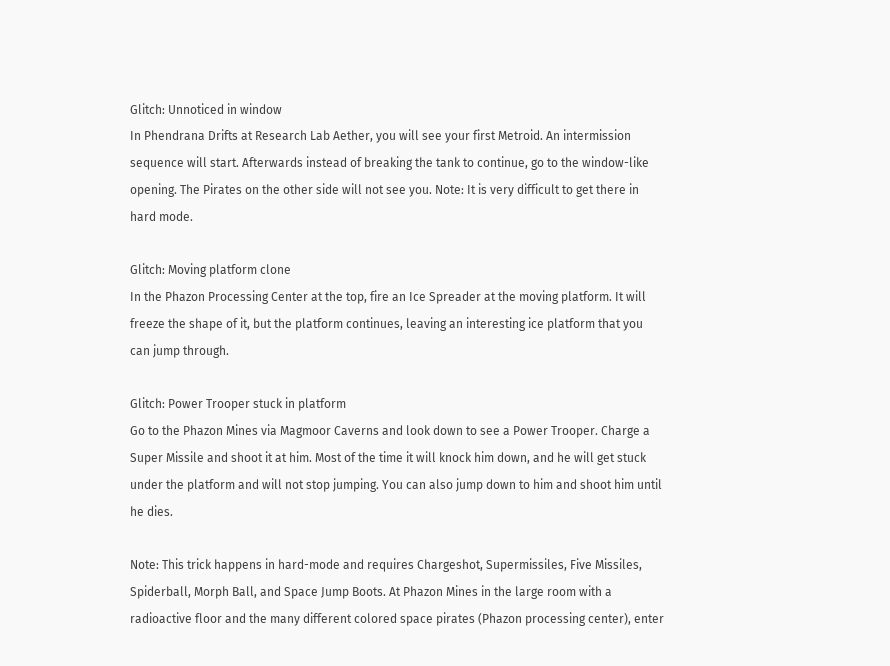Glitch: Unnoticed in window
In Phendrana Drifts at Research Lab Aether, you will see your first Metroid. An intermission sequence will start. Afterwards instead of breaking the tank to continue, go to the window-like opening. The Pirates on the other side will not see you. Note: It is very difficult to get there in hard mode.

Glitch: Moving platform clone
In the Phazon Processing Center at the top, fire an Ice Spreader at the moving platform. It will freeze the shape of it, but the platform continues, leaving an interesting ice platform that you can jump through.

Glitch: Power Trooper stuck in platform
Go to the Phazon Mines via Magmoor Caverns and look down to see a Power Trooper. Charge a Super Missile and shoot it at him. Most of the time it will knock him down, and he will get stuck under the platform and will not stop jumping. You can also jump down to him and shoot him until he dies.

Note: This trick happens in hard-mode and requires Chargeshot, Supermissiles, Five Missiles, Spiderball, Morph Ball, and Space Jump Boots. At Phazon Mines in the large room with a radioactive floor and the many different colored space pirates (Phazon processing center), enter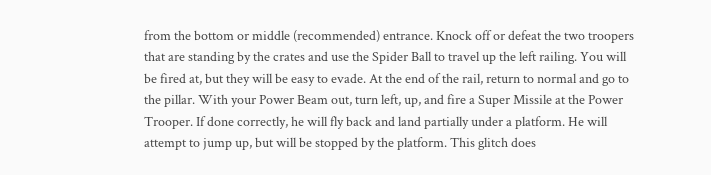from the bottom or middle (recommended) entrance. Knock off or defeat the two troopers that are standing by the crates and use the Spider Ball to travel up the left railing. You will be fired at, but they will be easy to evade. At the end of the rail, return to normal and go to the pillar. With your Power Beam out, turn left, up, and fire a Super Missile at the Power Trooper. If done correctly, he will fly back and land partially under a platform. He will attempt to jump up, but will be stopped by the platform. This glitch does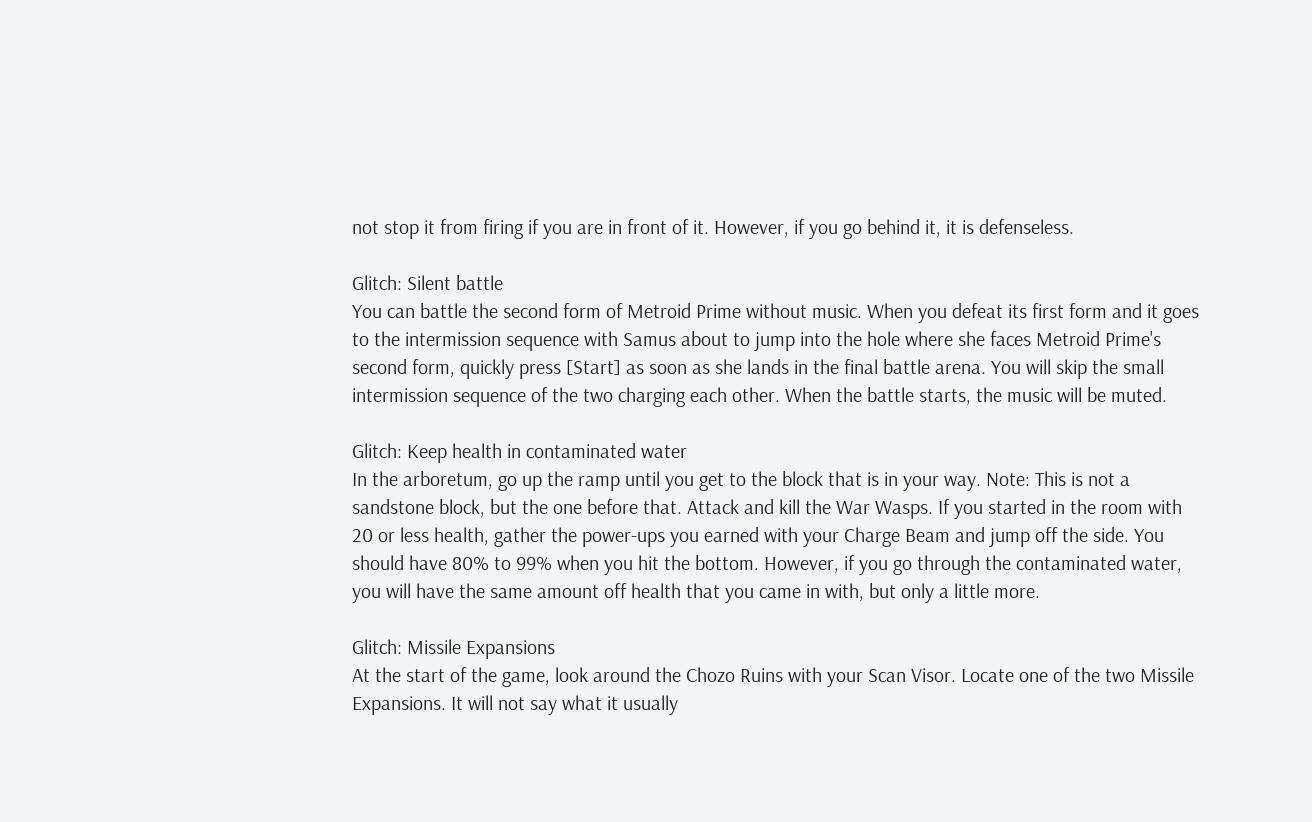not stop it from firing if you are in front of it. However, if you go behind it, it is defenseless.

Glitch: Silent battle
You can battle the second form of Metroid Prime without music. When you defeat its first form and it goes to the intermission sequence with Samus about to jump into the hole where she faces Metroid Prime's second form, quickly press [Start] as soon as she lands in the final battle arena. You will skip the small intermission sequence of the two charging each other. When the battle starts, the music will be muted.

Glitch: Keep health in contaminated water
In the arboretum, go up the ramp until you get to the block that is in your way. Note: This is not a sandstone block, but the one before that. Attack and kill the War Wasps. If you started in the room with 20 or less health, gather the power-ups you earned with your Charge Beam and jump off the side. You should have 80% to 99% when you hit the bottom. However, if you go through the contaminated water, you will have the same amount off health that you came in with, but only a little more.

Glitch: Missile Expansions
At the start of the game, look around the Chozo Ruins with your Scan Visor. Locate one of the two Missile Expansions. It will not say what it usually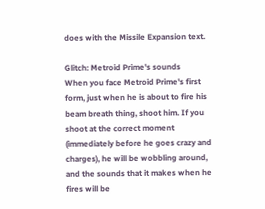does with the Missile Expansion text.

Glitch: Metroid Prime's sounds
When you face Metroid Prime's first form, just when he is about to fire his beam breath thing, shoot him. If you shoot at the correct moment (immediately before he goes crazy and charges), he will be wobbling around, and the sounds that it makes when he fires will be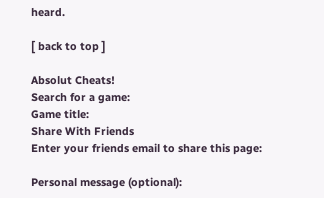heard.

[ back to top ]

Absolut Cheats!
Search for a game:
Game title:
Share With Friends
Enter your friends email to share this page:

Personal message (optional):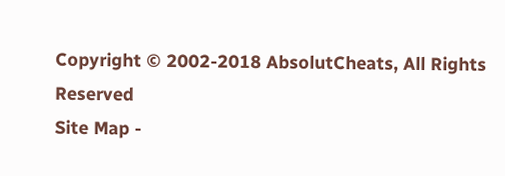Copyright © 2002-2018 AbsolutCheats, All Rights Reserved
Site Map -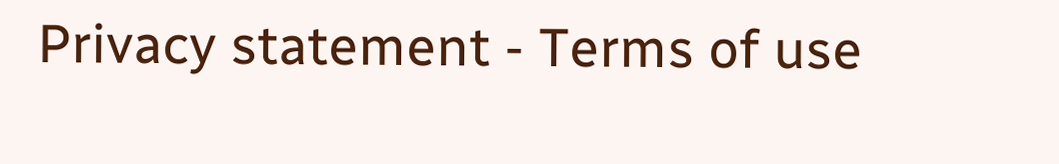Privacy statement - Terms of use